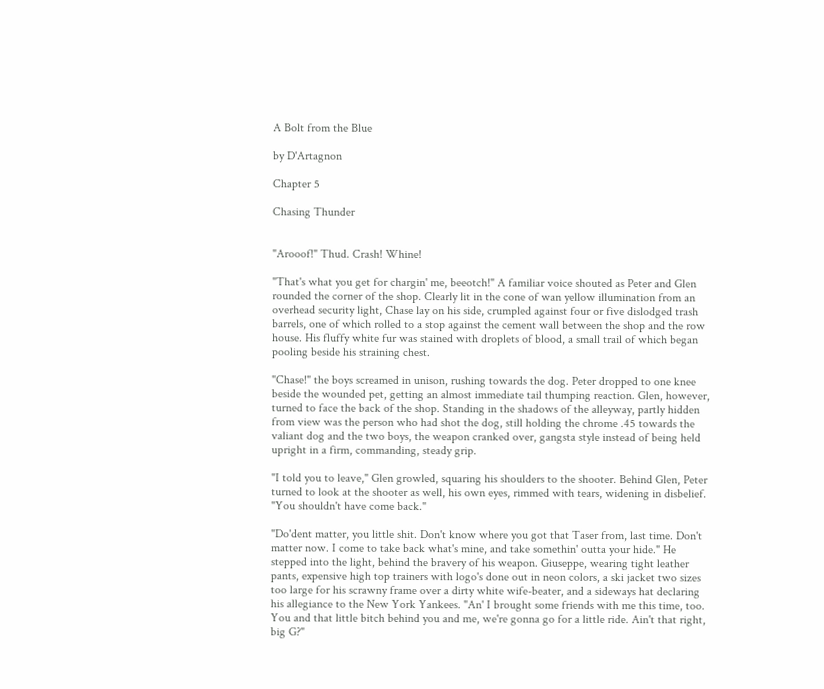A Bolt from the Blue

by D'Artagnon

Chapter 5

Chasing Thunder


"Arooof!" Thud. Crash! Whine!

"That's what you get for chargin' me, beeotch!" A familiar voice shouted as Peter and Glen rounded the corner of the shop. Clearly lit in the cone of wan yellow illumination from an overhead security light, Chase lay on his side, crumpled against four or five dislodged trash barrels, one of which rolled to a stop against the cement wall between the shop and the row house. His fluffy white fur was stained with droplets of blood, a small trail of which began pooling beside his straining chest.

"Chase!" the boys screamed in unison, rushing towards the dog. Peter dropped to one knee beside the wounded pet, getting an almost immediate tail thumping reaction. Glen, however, turned to face the back of the shop. Standing in the shadows of the alleyway, partly hidden from view was the person who had shot the dog, still holding the chrome .45 towards the valiant dog and the two boys, the weapon cranked over, gangsta style instead of being held upright in a firm, commanding, steady grip.

"I told you to leave," Glen growled, squaring his shoulders to the shooter. Behind Glen, Peter turned to look at the shooter as well, his own eyes, rimmed with tears, widening in disbelief. "You shouldn't have come back."

"Do'dent matter, you little shit. Don't know where you got that Taser from, last time. Don't matter now. I come to take back what's mine, and take somethin' outta your hide." He stepped into the light, behind the bravery of his weapon. Giuseppe, wearing tight leather pants, expensive high top trainers with logo's done out in neon colors, a ski jacket two sizes too large for his scrawny frame over a dirty white wife-beater, and a sideways hat declaring his allegiance to the New York Yankees. "An' I brought some friends with me this time, too. You and that little bitch behind you and me, we're gonna go for a little ride. Ain't that right, big G?"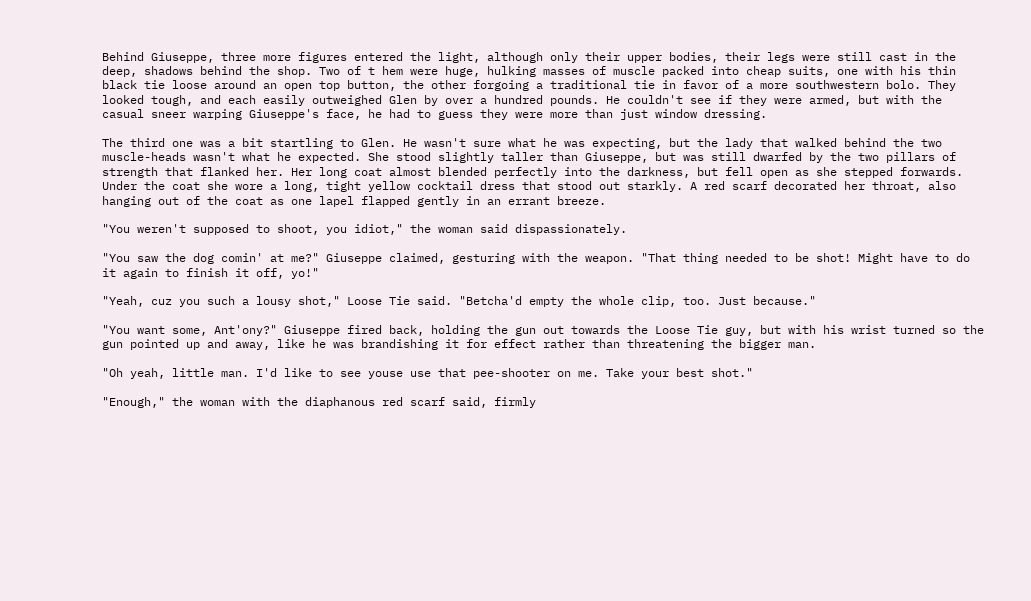Behind Giuseppe, three more figures entered the light, although only their upper bodies, their legs were still cast in the deep, shadows behind the shop. Two of t hem were huge, hulking masses of muscle packed into cheap suits, one with his thin black tie loose around an open top button, the other forgoing a traditional tie in favor of a more southwestern bolo. They looked tough, and each easily outweighed Glen by over a hundred pounds. He couldn't see if they were armed, but with the casual sneer warping Giuseppe's face, he had to guess they were more than just window dressing.

The third one was a bit startling to Glen. He wasn't sure what he was expecting, but the lady that walked behind the two muscle-heads wasn't what he expected. She stood slightly taller than Giuseppe, but was still dwarfed by the two pillars of strength that flanked her. Her long coat almost blended perfectly into the darkness, but fell open as she stepped forwards. Under the coat she wore a long, tight yellow cocktail dress that stood out starkly. A red scarf decorated her throat, also hanging out of the coat as one lapel flapped gently in an errant breeze.

"You weren't supposed to shoot, you idiot," the woman said dispassionately.

"You saw the dog comin' at me?" Giuseppe claimed, gesturing with the weapon. "That thing needed to be shot! Might have to do it again to finish it off, yo!"

"Yeah, cuz you such a lousy shot," Loose Tie said. "Betcha'd empty the whole clip, too. Just because."

"You want some, Ant'ony?" Giuseppe fired back, holding the gun out towards the Loose Tie guy, but with his wrist turned so the gun pointed up and away, like he was brandishing it for effect rather than threatening the bigger man.

"Oh yeah, little man. I'd like to see youse use that pee-shooter on me. Take your best shot."

"Enough," the woman with the diaphanous red scarf said, firmly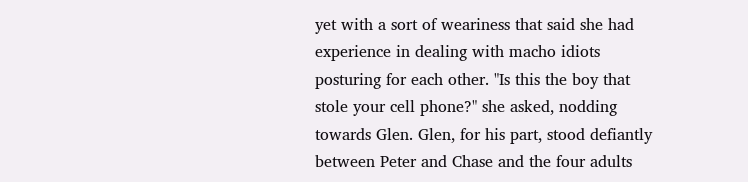yet with a sort of weariness that said she had experience in dealing with macho idiots posturing for each other. "Is this the boy that stole your cell phone?" she asked, nodding towards Glen. Glen, for his part, stood defiantly between Peter and Chase and the four adults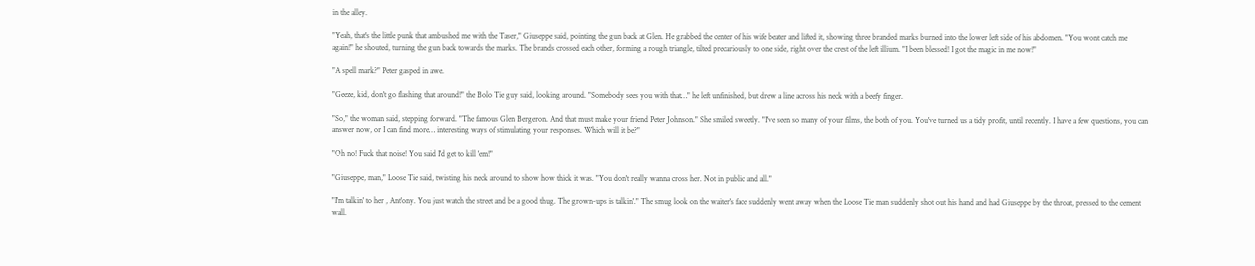in the alley.

"Yeah, that's the little punk that ambushed me with the Taser," Giuseppe said, pointing the gun back at Glen. He grabbed the center of his wife beater and lifted it, showing three branded marks burned into the lower left side of his abdomen. "You wont catch me again!" he shouted, turning the gun back towards the marks. The brands crossed each other, forming a rough triangle, tilted precariously to one side, right over the crest of the left illium. "I been blessed! I got the magic in me now!"

"A spell mark?" Peter gasped in awe.

"Geeze, kid, don't go flashing that around!" the Bolo Tie guy said, looking around. "Somebody sees you with that…" he left unfinished, but drew a line across his neck with a beefy finger.

"So," the woman said, stepping forward. "The famous Glen Bergeron. And that must make your friend Peter Johnson." She smiled sweetly. "I've seen so many of your films, the both of you. You've turned us a tidy profit, until recently. I have a few questions, you can answer now, or I can find more… interesting ways of stimulating your responses. Which will it be?"

"Oh no! Fuck that noise! You said I'd get to kill 'em!"

"Giuseppe, man," Loose Tie said, twisting his neck around to show how thick it was. "You don't really wanna cross her. Not in public and all."

"I'm talkin' to her , Ant'ony. You just watch the street and be a good thug. The grown-ups is talkin'." The smug look on the waiter's face suddenly went away when the Loose Tie man suddenly shot out his hand and had Giuseppe by the throat, pressed to the cement wall.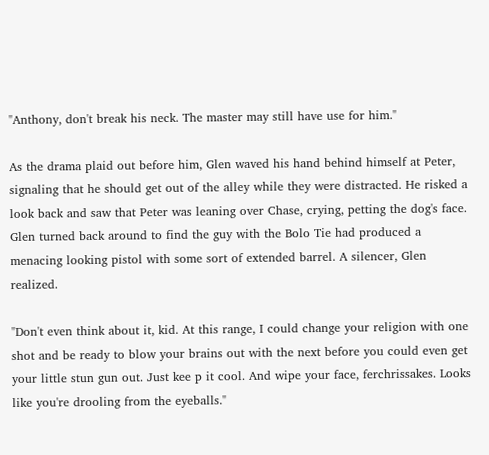"Anthony, don't break his neck. The master may still have use for him."

As the drama plaid out before him, Glen waved his hand behind himself at Peter, signaling that he should get out of the alley while they were distracted. He risked a look back and saw that Peter was leaning over Chase, crying, petting the dog's face. Glen turned back around to find the guy with the Bolo Tie had produced a menacing looking pistol with some sort of extended barrel. A silencer, Glen realized.

"Don't even think about it, kid. At this range, I could change your religion with one shot and be ready to blow your brains out with the next before you could even get your little stun gun out. Just kee p it cool. And wipe your face, ferchrissakes. Looks like you're drooling from the eyeballs."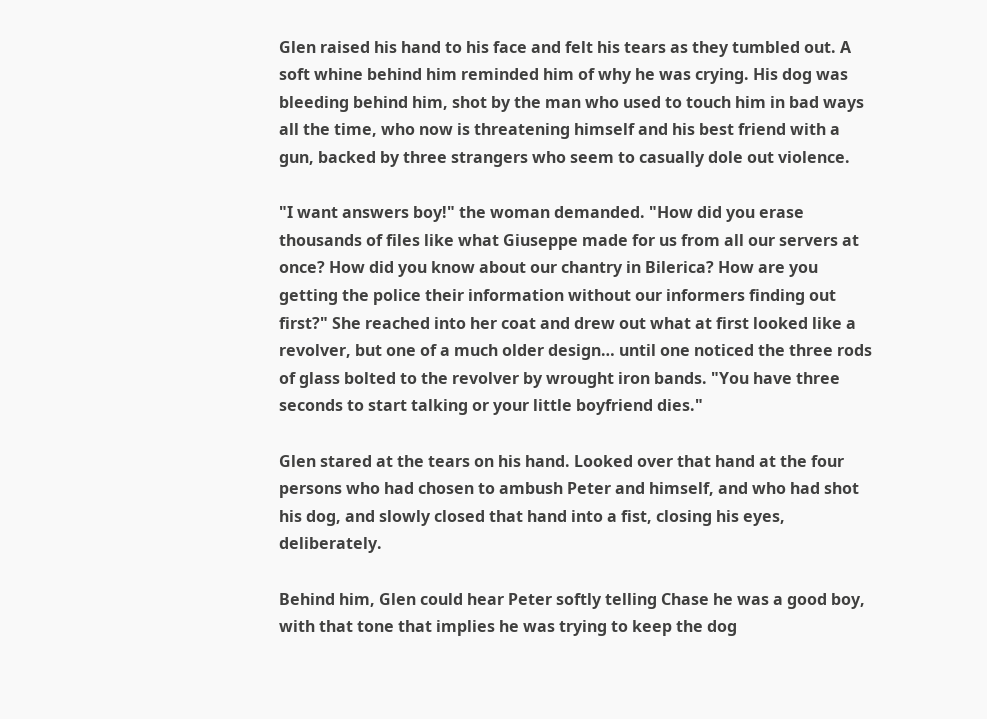Glen raised his hand to his face and felt his tears as they tumbled out. A soft whine behind him reminded him of why he was crying. His dog was bleeding behind him, shot by the man who used to touch him in bad ways all the time, who now is threatening himself and his best friend with a gun, backed by three strangers who seem to casually dole out violence.

"I want answers boy!" the woman demanded. "How did you erase thousands of files like what Giuseppe made for us from all our servers at once? How did you know about our chantry in Bilerica? How are you getting the police their information without our informers finding out first?" She reached into her coat and drew out what at first looked like a revolver, but one of a much older design… until one noticed the three rods of glass bolted to the revolver by wrought iron bands. "You have three seconds to start talking or your little boyfriend dies."

Glen stared at the tears on his hand. Looked over that hand at the four persons who had chosen to ambush Peter and himself, and who had shot his dog, and slowly closed that hand into a fist, closing his eyes, deliberately.

Behind him, Glen could hear Peter softly telling Chase he was a good boy, with that tone that implies he was trying to keep the dog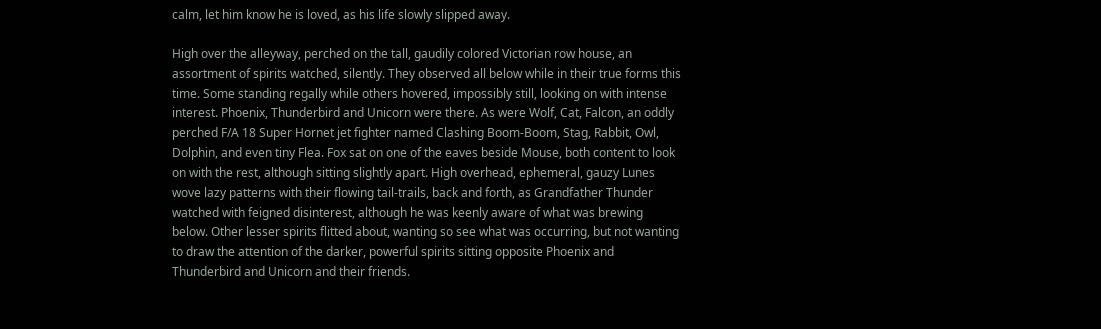calm, let him know he is loved, as his life slowly slipped away.

High over the alleyway, perched on the tall, gaudily colored Victorian row house, an assortment of spirits watched, silently. They observed all below while in their true forms this time. Some standing regally while others hovered, impossibly still, looking on with intense interest. Phoenix, Thunderbird and Unicorn were there. As were Wolf, Cat, Falcon, an oddly perched F/A 18 Super Hornet jet fighter named Clashing Boom-Boom, Stag, Rabbit, Owl, Dolphin, and even tiny Flea. Fox sat on one of the eaves beside Mouse, both content to look on with the rest, although sitting slightly apart. High overhead, ephemeral, gauzy Lunes wove lazy patterns with their flowing tail-trails, back and forth, as Grandfather Thunder watched with feigned disinterest, although he was keenly aware of what was brewing below. Other lesser spirits flitted about, wanting so see what was occurring, but not wanting to draw the attention of the darker, powerful spirits sitting opposite Phoenix and Thunderbird and Unicorn and their friends.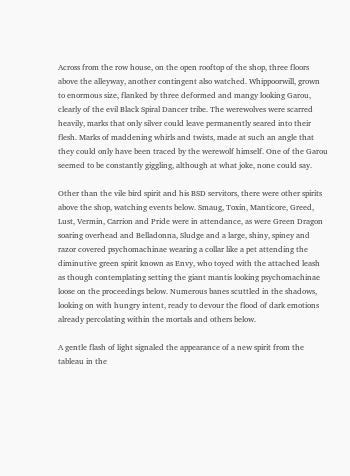Across from the row house, on the open rooftop of the shop, three floors above the alleyway, another contingent also watched. Whippoorwill, grown to enormous size, flanked by three deformed and mangy looking Garou, clearly of the evil Black Spiral Dancer tribe. The werewolves were scarred heavily, marks that only silver could leave permanently seared into their flesh. Marks of maddening whirls and twists, made at such an angle that they could only have been traced by the werewolf himself. One of the Garou seemed to be constantly giggling, although at what joke, none could say.

Other than the vile bird spirit and his BSD servitors, there were other spirits above the shop, watching events below. Smaug, Toxin, Manticore, Greed, Lust, Vermin, Carrion and Pride were in attendance, as were Green Dragon soaring overhead and Belladonna, Sludge and a large, shiny, spiney and razor covered psychomachinae wearing a collar like a pet attending the diminutive green spirit known as Envy, who toyed with the attached leash as though contemplating setting the giant mantis looking psychomachinae loose on the proceedings below. Numerous banes scuttled in the shadows, looking on with hungry intent, ready to devour the flood of dark emotions already percolating within the mortals and others below.

A gentle flash of light signaled the appearance of a new spirit from the tableau in the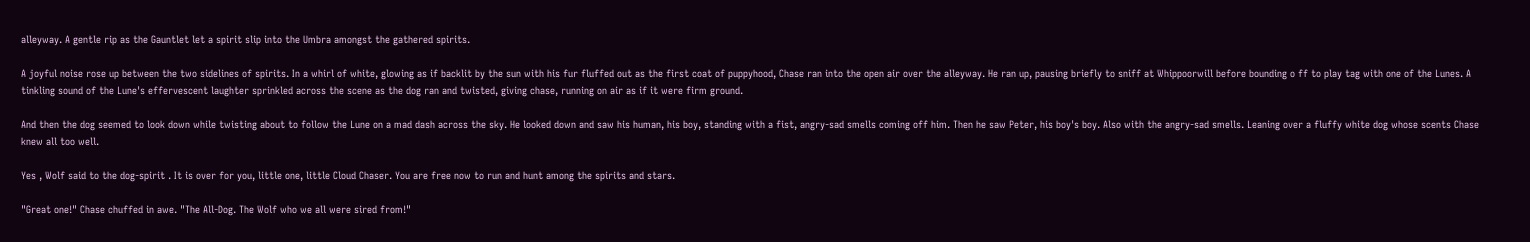alleyway. A gentle rip as the Gauntlet let a spirit slip into the Umbra amongst the gathered spirits.

A joyful noise rose up between the two sidelines of spirits. In a whirl of white, glowing as if backlit by the sun with his fur fluffed out as the first coat of puppyhood, Chase ran into the open air over the alleyway. He ran up, pausing briefly to sniff at Whippoorwill before bounding o ff to play tag with one of the Lunes. A tinkling sound of the Lune's effervescent laughter sprinkled across the scene as the dog ran and twisted, giving chase, running on air as if it were firm ground.

And then the dog seemed to look down while twisting about to follow the Lune on a mad dash across the sky. He looked down and saw his human, his boy, standing with a fist, angry-sad smells coming off him. Then he saw Peter, his boy's boy. Also with the angry-sad smells. Leaning over a fluffy white dog whose scents Chase knew all too well.

Yes , Wolf said to the dog-spirit . It is over for you, little one, little Cloud Chaser. You are free now to run and hunt among the spirits and stars.

"Great one!" Chase chuffed in awe. "The All-Dog. The Wolf who we all were sired from!"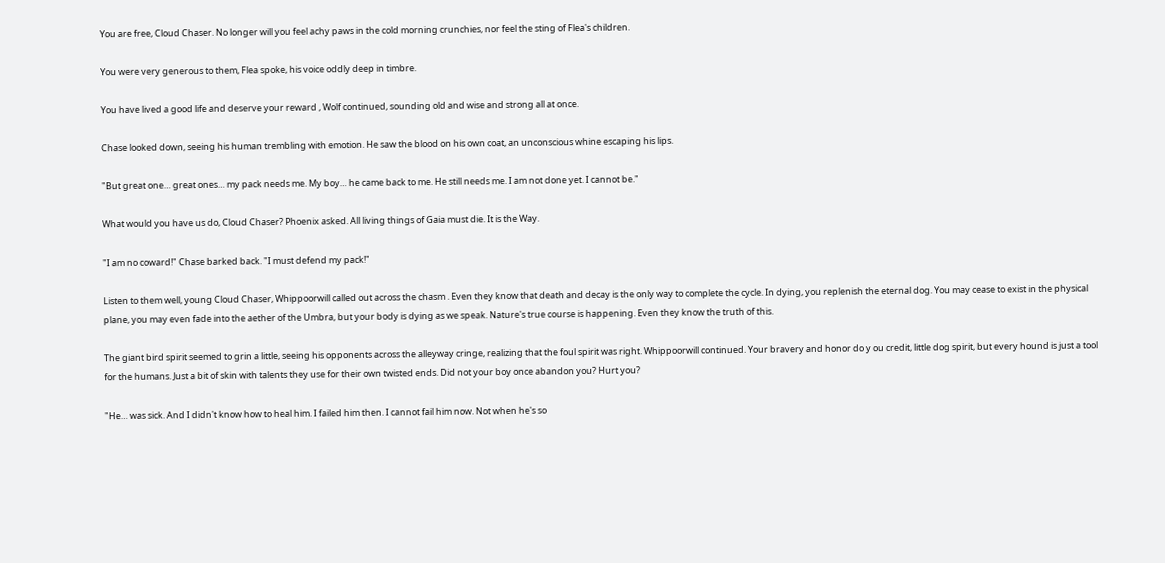You are free, Cloud Chaser. No longer will you feel achy paws in the cold morning crunchies, nor feel the sting of Flea's children.

You were very generous to them, Flea spoke, his voice oddly deep in timbre.

You have lived a good life and deserve your reward , Wolf continued, sounding old and wise and strong all at once.

Chase looked down, seeing his human trembling with emotion. He saw the blood on his own coat, an unconscious whine escaping his lips.

"But great one… great ones… my pack needs me. My boy… he came back to me. He still needs me. I am not done yet. I cannot be."

What would you have us do, Cloud Chaser? Phoenix asked. All living things of Gaia must die. It is the Way.

"I am no coward!" Chase barked back. "I must defend my pack!"

Listen to them well, young Cloud Chaser, Whippoorwill called out across the chasm . Even they know that death and decay is the only way to complete the cycle. In dying, you replenish the eternal dog. You may cease to exist in the physical plane, you may even fade into the aether of the Umbra, but your body is dying as we speak. Nature's true course is happening. Even they know the truth of this.

The giant bird spirit seemed to grin a little, seeing his opponents across the alleyway cringe, realizing that the foul spirit was right. Whippoorwill continued. Your bravery and honor do y ou credit, little dog spirit, but every hound is just a tool for the humans. Just a bit of skin with talents they use for their own twisted ends. Did not your boy once abandon you? Hurt you?

"He… was sick. And I didn't know how to heal him. I failed him then. I cannot fail him now. Not when he's so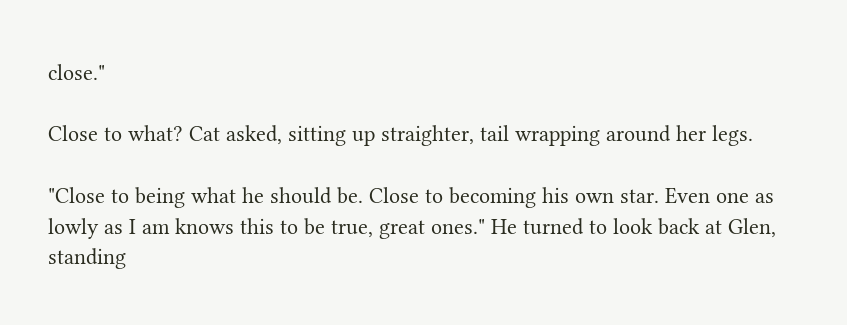close."

Close to what? Cat asked, sitting up straighter, tail wrapping around her legs.

"Close to being what he should be. Close to becoming his own star. Even one as lowly as I am knows this to be true, great ones." He turned to look back at Glen, standing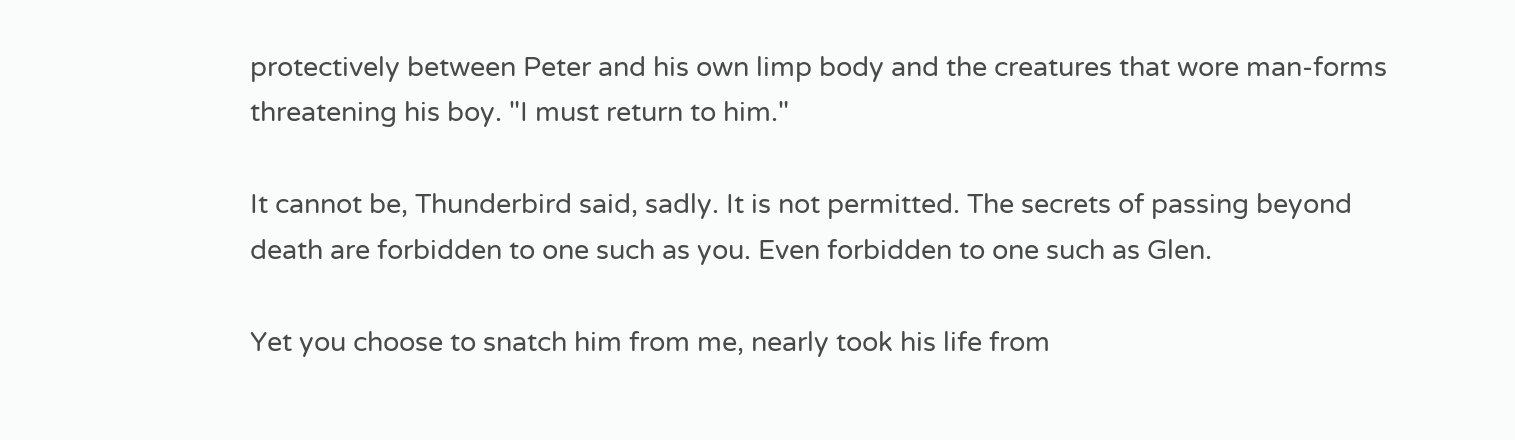protectively between Peter and his own limp body and the creatures that wore man-forms threatening his boy. "I must return to him."

It cannot be, Thunderbird said, sadly. It is not permitted. The secrets of passing beyond death are forbidden to one such as you. Even forbidden to one such as Glen.

Yet you choose to snatch him from me, nearly took his life from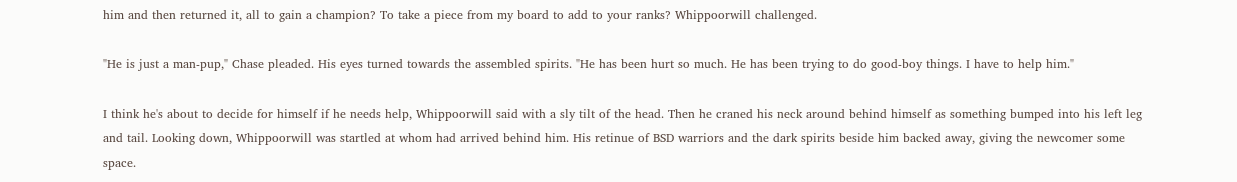him and then returned it, all to gain a champion? To take a piece from my board to add to your ranks? Whippoorwill challenged.

"He is just a man-pup," Chase pleaded. His eyes turned towards the assembled spirits. "He has been hurt so much. He has been trying to do good-boy things. I have to help him."

I think he's about to decide for himself if he needs help, Whippoorwill said with a sly tilt of the head. Then he craned his neck around behind himself as something bumped into his left leg and tail. Looking down, Whippoorwill was startled at whom had arrived behind him. His retinue of BSD warriors and the dark spirits beside him backed away, giving the newcomer some space.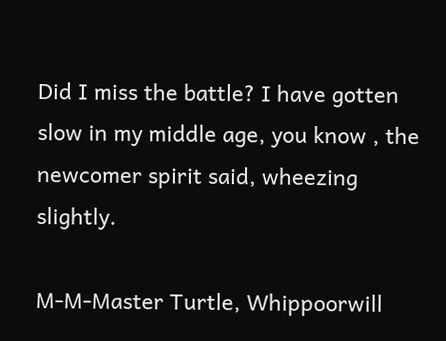Did I miss the battle? I have gotten slow in my middle age, you know , the newcomer spirit said, wheezing slightly.

M-M-Master Turtle, Whippoorwill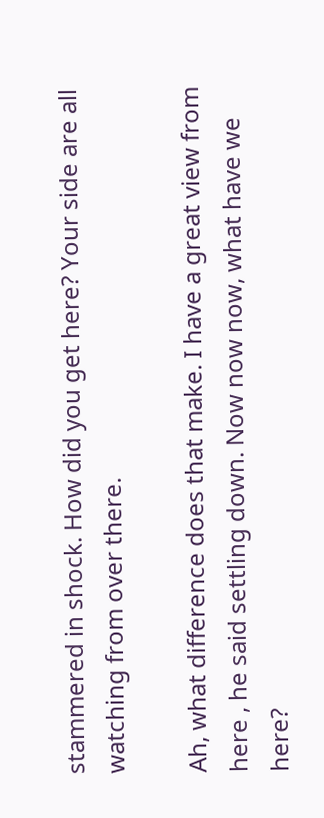stammered in shock. How did you get here? Your side are all watching from over there.

Ah, what difference does that make. I have a great view from here , he said settling down. Now now now, what have we here?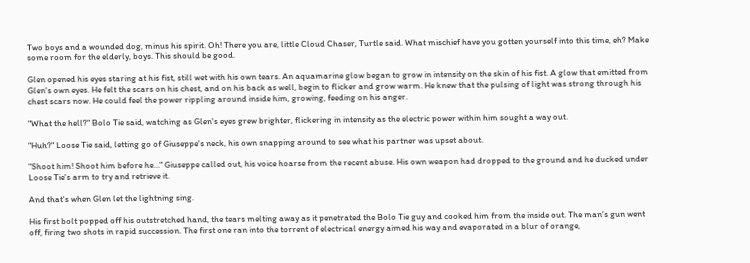Two boys and a wounded dog, minus his spirit. Oh! There you are, little Cloud Chaser, Turtle said. What mischief have you gotten yourself into this time, eh? Make some room for the elderly, boys. This should be good.

Glen opened his eyes staring at his fist, still wet with his own tears. An aquamarine glow began to grow in intensity on the skin of his fist. A glow that emitted from Glen's own eyes. He felt the scars on his chest, and on his back as well, begin to flicker and grow warm. He knew that the pulsing of light was strong through his chest scars now. He could feel the power rippling around inside him, growing, feeding on his anger.

"What the hell?" Bolo Tie said, watching as Glen's eyes grew brighter, flickering in intensity as the electric power within him sought a way out.

"Huh?" Loose Tie said, letting go of Giuseppe's neck, his own snapping around to see what his partner was upset about.

"Shoot him! Shoot him before he…" Giuseppe called out, his voice hoarse from the recent abuse. His own weapon had dropped to the ground and he ducked under Loose Tie's arm to try and retrieve it.

And that's when Glen let the lightning sing.

His first bolt popped off his outstretched hand, the tears melting away as it penetrated the Bolo Tie guy and cooked him from the inside out. The man's gun went off, firing two shots in rapid succession. The first one ran into the torrent of electrical energy aimed his way and evaporated in a blur of orange,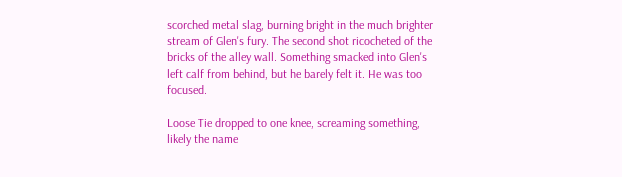scorched metal slag, burning bright in the much brighter stream of Glen's fury. The second shot ricocheted of the bricks of the alley wall. Something smacked into Glen's left calf from behind, but he barely felt it. He was too focused.

Loose Tie dropped to one knee, screaming something, likely the name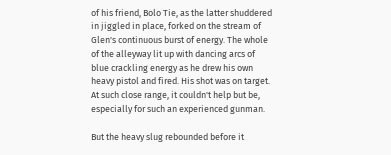of his friend, Bolo Tie, as the latter shuddered in jiggled in place, forked on the stream of Glen's continuous burst of energy. The whole of the alleyway lit up with dancing arcs of blue crackling energy as he drew his own heavy pistol and fired. His shot was on target. At such close range, it couldn't help but be, especially for such an experienced gunman.

But the heavy slug rebounded before it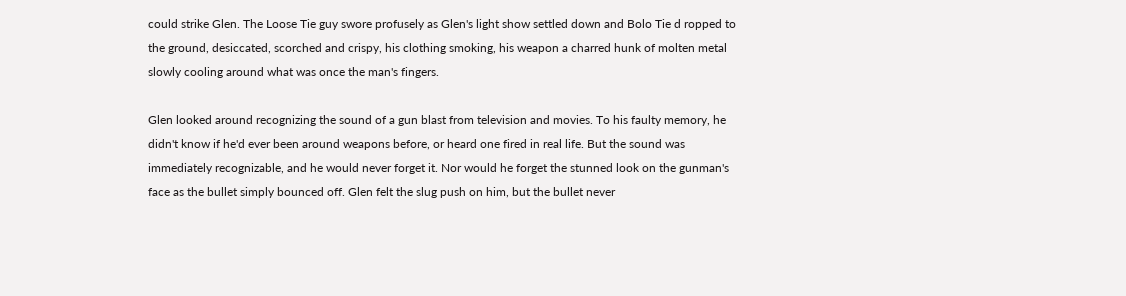could strike Glen. The Loose Tie guy swore profusely as Glen's light show settled down and Bolo Tie d ropped to the ground, desiccated, scorched and crispy, his clothing smoking, his weapon a charred hunk of molten metal slowly cooling around what was once the man's fingers.

Glen looked around recognizing the sound of a gun blast from television and movies. To his faulty memory, he didn't know if he'd ever been around weapons before, or heard one fired in real life. But the sound was immediately recognizable, and he would never forget it. Nor would he forget the stunned look on the gunman's face as the bullet simply bounced off. Glen felt the slug push on him, but the bullet never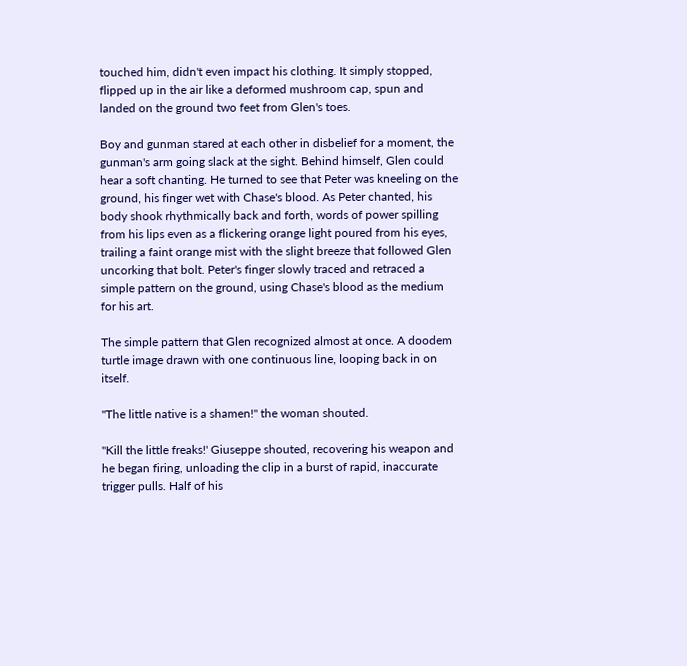touched him, didn't even impact his clothing. It simply stopped, flipped up in the air like a deformed mushroom cap, spun and landed on the ground two feet from Glen's toes.

Boy and gunman stared at each other in disbelief for a moment, the gunman's arm going slack at the sight. Behind himself, Glen could hear a soft chanting. He turned to see that Peter was kneeling on the ground, his finger wet with Chase's blood. As Peter chanted, his body shook rhythmically back and forth, words of power spilling from his lips even as a flickering orange light poured from his eyes, trailing a faint orange mist with the slight breeze that followed Glen uncorking that bolt. Peter's finger slowly traced and retraced a simple pattern on the ground, using Chase's blood as the medium for his art.

The simple pattern that Glen recognized almost at once. A doodem turtle image drawn with one continuous line, looping back in on itself.

"The little native is a shamen!" the woman shouted.

"Kill the little freaks!' Giuseppe shouted, recovering his weapon and he began firing, unloading the clip in a burst of rapid, inaccurate trigger pulls. Half of his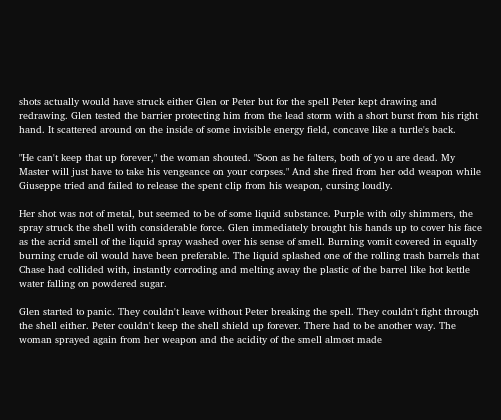shots actually would have struck either Glen or Peter but for the spell Peter kept drawing and redrawing. Glen tested the barrier protecting him from the lead storm with a short burst from his right hand. It scattered around on the inside of some invisible energy field, concave like a turtle's back.

"He can't keep that up forever," the woman shouted. "Soon as he falters, both of yo u are dead. My Master will just have to take his vengeance on your corpses." And she fired from her odd weapon while Giuseppe tried and failed to release the spent clip from his weapon, cursing loudly.

Her shot was not of metal, but seemed to be of some liquid substance. Purple with oily shimmers, the spray struck the shell with considerable force. Glen immediately brought his hands up to cover his face as the acrid smell of the liquid spray washed over his sense of smell. Burning vomit covered in equally burning crude oil would have been preferable. The liquid splashed one of the rolling trash barrels that Chase had collided with, instantly corroding and melting away the plastic of the barrel like hot kettle water falling on powdered sugar.

Glen started to panic. They couldn't leave without Peter breaking the spell. They couldn't fight through the shell either. Peter couldn't keep the shell shield up forever. There had to be another way. The woman sprayed again from her weapon and the acidity of the smell almost made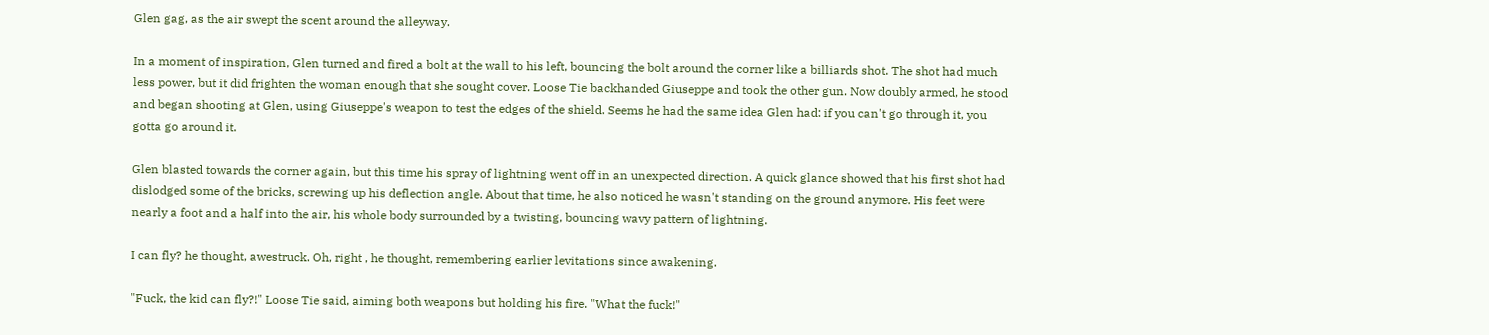Glen gag, as the air swept the scent around the alleyway.

In a moment of inspiration, Glen turned and fired a bolt at the wall to his left, bouncing the bolt around the corner like a billiards shot. The shot had much less power, but it did frighten the woman enough that she sought cover. Loose Tie backhanded Giuseppe and took the other gun. Now doubly armed, he stood and began shooting at Glen, using Giuseppe's weapon to test the edges of the shield. Seems he had the same idea Glen had: if you can't go through it, you gotta go around it.

Glen blasted towards the corner again, but this time his spray of lightning went off in an unexpected direction. A quick glance showed that his first shot had dislodged some of the bricks, screwing up his deflection angle. About that time, he also noticed he wasn't standing on the ground anymore. His feet were nearly a foot and a half into the air, his whole body surrounded by a twisting, bouncing wavy pattern of lightning.

I can fly? he thought, awestruck. Oh, right , he thought, remembering earlier levitations since awakening.

"Fuck, the kid can fly?!" Loose Tie said, aiming both weapons but holding his fire. "What the fuck!"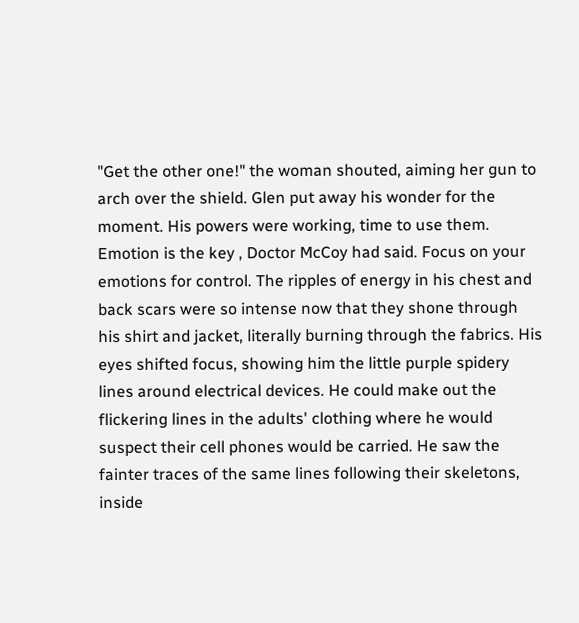"Get the other one!" the woman shouted, aiming her gun to arch over the shield. Glen put away his wonder for the moment. His powers were working, time to use them. Emotion is the key , Doctor McCoy had said. Focus on your emotions for control. The ripples of energy in his chest and back scars were so intense now that they shone through his shirt and jacket, literally burning through the fabrics. His eyes shifted focus, showing him the little purple spidery lines around electrical devices. He could make out the flickering lines in the adults' clothing where he would suspect their cell phones would be carried. He saw the fainter traces of the same lines following their skeletons, inside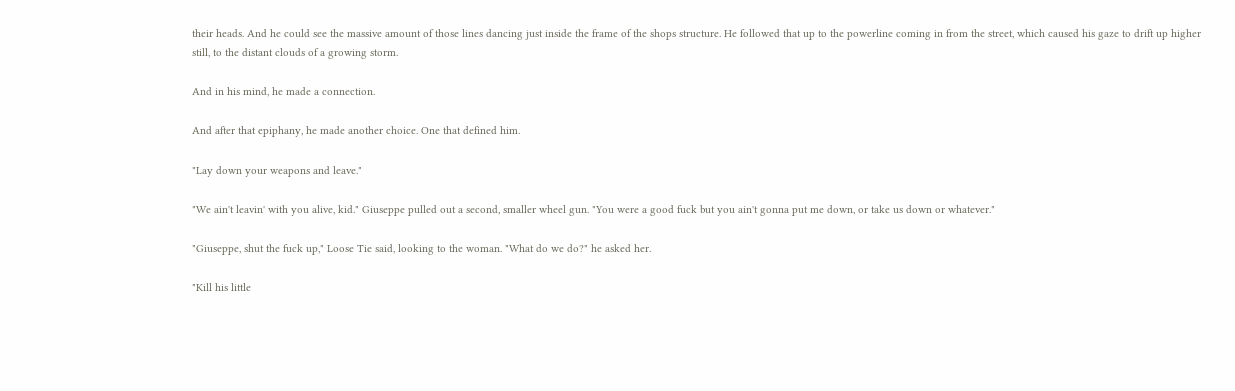their heads. And he could see the massive amount of those lines dancing just inside the frame of the shops structure. He followed that up to the powerline coming in from the street, which caused his gaze to drift up higher still, to the distant clouds of a growing storm.

And in his mind, he made a connection.

And after that epiphany, he made another choice. One that defined him.

"Lay down your weapons and leave."

"We ain't leavin' with you alive, kid." Giuseppe pulled out a second, smaller wheel gun. "You were a good fuck but you ain't gonna put me down, or take us down or whatever."

"Giuseppe, shut the fuck up," Loose Tie said, looking to the woman. "What do we do?" he asked her.

"Kill his little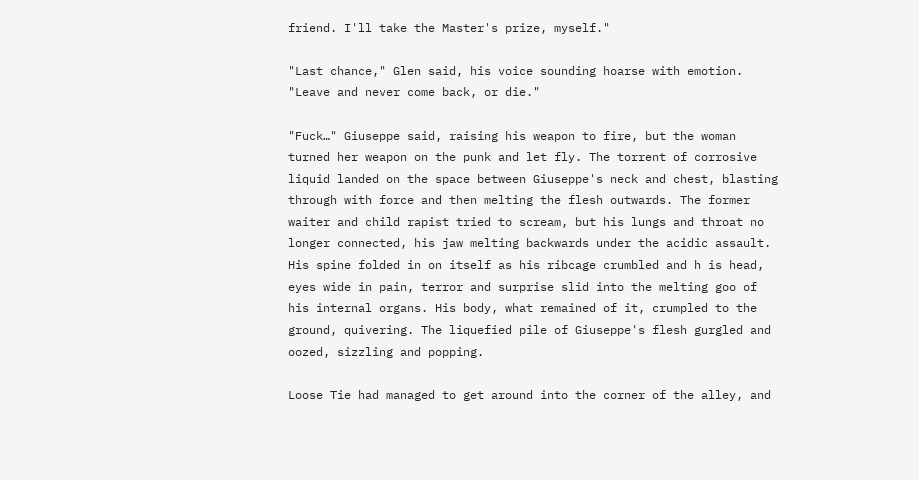friend. I'll take the Master's prize, myself."

"Last chance," Glen said, his voice sounding hoarse with emotion. "Leave and never come back, or die."

"Fuck…" Giuseppe said, raising his weapon to fire, but the woman turned her weapon on the punk and let fly. The torrent of corrosive liquid landed on the space between Giuseppe's neck and chest, blasting through with force and then melting the flesh outwards. The former waiter and child rapist tried to scream, but his lungs and throat no longer connected, his jaw melting backwards under the acidic assault. His spine folded in on itself as his ribcage crumbled and h is head, eyes wide in pain, terror and surprise slid into the melting goo of his internal organs. His body, what remained of it, crumpled to the ground, quivering. The liquefied pile of Giuseppe's flesh gurgled and oozed, sizzling and popping.

Loose Tie had managed to get around into the corner of the alley, and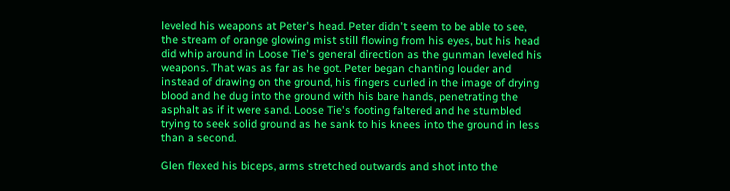leveled his weapons at Peter's head. Peter didn't seem to be able to see, the stream of orange glowing mist still flowing from his eyes, but his head did whip around in Loose Tie's general direction as the gunman leveled his weapons. That was as far as he got. Peter began chanting louder and instead of drawing on the ground, his fingers curled in the image of drying blood and he dug into the ground with his bare hands, penetrating the asphalt as if it were sand. Loose Tie's footing faltered and he stumbled trying to seek solid ground as he sank to his knees into the ground in less than a second.

Glen flexed his biceps, arms stretched outwards and shot into the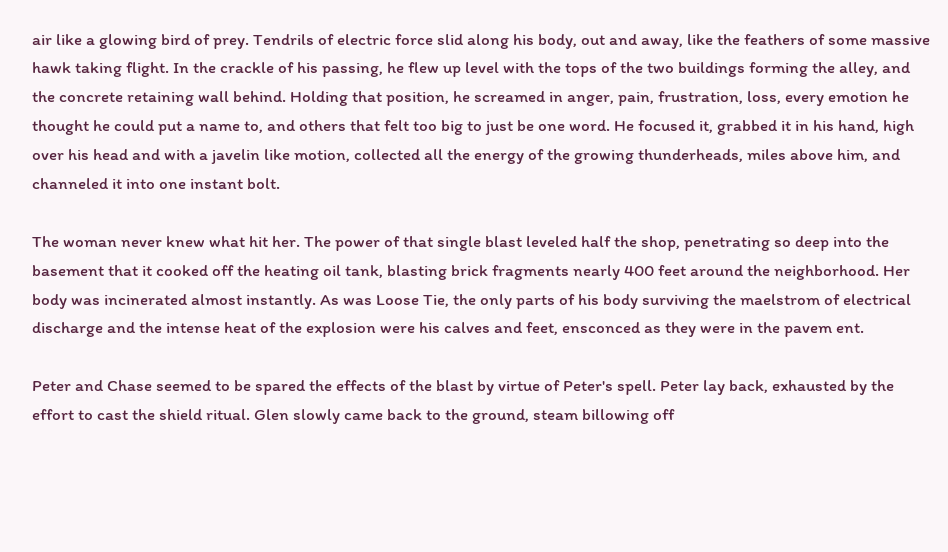air like a glowing bird of prey. Tendrils of electric force slid along his body, out and away, like the feathers of some massive hawk taking flight. In the crackle of his passing, he flew up level with the tops of the two buildings forming the alley, and the concrete retaining wall behind. Holding that position, he screamed in anger, pain, frustration, loss, every emotion he thought he could put a name to, and others that felt too big to just be one word. He focused it, grabbed it in his hand, high over his head and with a javelin like motion, collected all the energy of the growing thunderheads, miles above him, and channeled it into one instant bolt.

The woman never knew what hit her. The power of that single blast leveled half the shop, penetrating so deep into the basement that it cooked off the heating oil tank, blasting brick fragments nearly 400 feet around the neighborhood. Her body was incinerated almost instantly. As was Loose Tie, the only parts of his body surviving the maelstrom of electrical discharge and the intense heat of the explosion were his calves and feet, ensconced as they were in the pavem ent.

Peter and Chase seemed to be spared the effects of the blast by virtue of Peter's spell. Peter lay back, exhausted by the effort to cast the shield ritual. Glen slowly came back to the ground, steam billowing off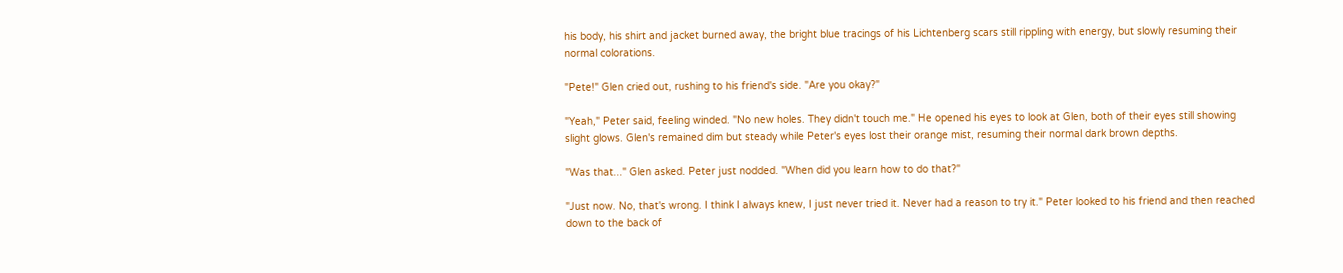his body, his shirt and jacket burned away, the bright blue tracings of his Lichtenberg scars still rippling with energy, but slowly resuming their normal colorations.

"Pete!" Glen cried out, rushing to his friend's side. "Are you okay?"

"Yeah," Peter said, feeling winded. "No new holes. They didn't touch me." He opened his eyes to look at Glen, both of their eyes still showing slight glows. Glen's remained dim but steady while Peter's eyes lost their orange mist, resuming their normal dark brown depths.

"Was that..." Glen asked. Peter just nodded. "When did you learn how to do that?"

"Just now. No, that's wrong. I think I always knew, I just never tried it. Never had a reason to try it." Peter looked to his friend and then reached down to the back of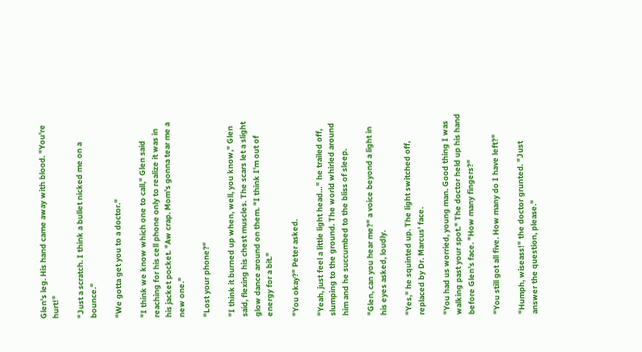Glen's leg. His hand came away with blood. "You're hurt!"

"Just a scratch. I think a bullet nicked me on a bounce."

"We gotta get you to a doctor."

"I think we know which one to call," Glen said reaching for his cell phone only to realize it was in his jacket pocket. "Aw crap. Mom's gonna tear me a new one."

"Lost your phone?"

"I think it burned up when, well, you know," Glen said, flexing his chest muscles. The scars let a slight glow dance around on them. "I think I'm out of energy for a bit."

"You okay?" Peter asked.

"Yeah, just feel a little light head…" he trailed off, slumping to the ground. The world whirled around him and he succumbed to the bliss of sleep.

"Glen, can you hear me?" a voice beyond a light in his eyes asked, loudly.

"Yes," he squinted up. The light switched off, replaced by Dr. Marcus' face.

"You had us worried, young man. Good thing I was walking past your spot." The doctor held up his hand before Glen's face. "How many fingers?"

"You still got all five. How many do I have left?"

"Humph, wiseass!" the doctor grunted. "Just answer the question, please."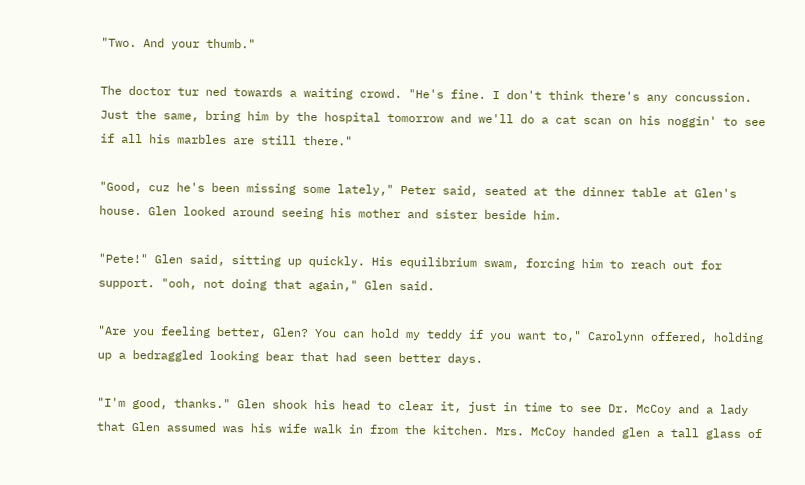"Two. And your thumb."

The doctor tur ned towards a waiting crowd. "He's fine. I don't think there's any concussion. Just the same, bring him by the hospital tomorrow and we'll do a cat scan on his noggin' to see if all his marbles are still there."

"Good, cuz he's been missing some lately," Peter said, seated at the dinner table at Glen's house. Glen looked around seeing his mother and sister beside him.

"Pete!" Glen said, sitting up quickly. His equilibrium swam, forcing him to reach out for support. "ooh, not doing that again," Glen said.

"Are you feeling better, Glen? You can hold my teddy if you want to," Carolynn offered, holding up a bedraggled looking bear that had seen better days.

"I'm good, thanks." Glen shook his head to clear it, just in time to see Dr. McCoy and a lady that Glen assumed was his wife walk in from the kitchen. Mrs. McCoy handed glen a tall glass of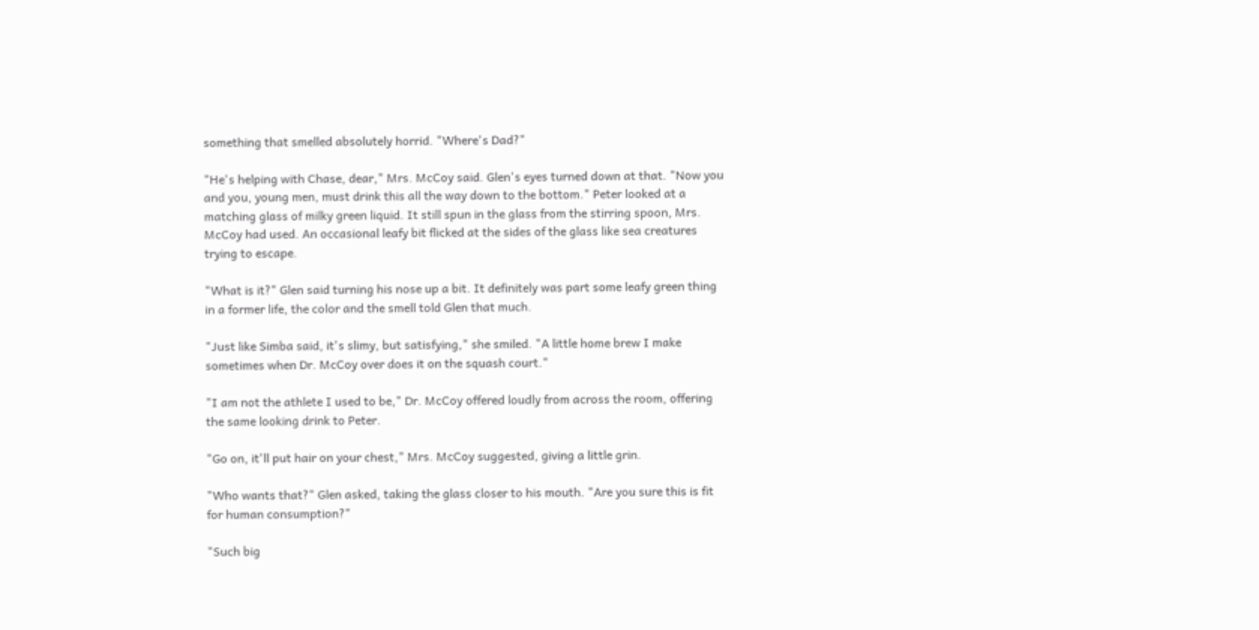something that smelled absolutely horrid. "Where's Dad?"

"He's helping with Chase, dear," Mrs. McCoy said. Glen's eyes turned down at that. "Now you and you, young men, must drink this all the way down to the bottom." Peter looked at a matching glass of milky green liquid. It still spun in the glass from the stirring spoon, Mrs. McCoy had used. An occasional leafy bit flicked at the sides of the glass like sea creatures trying to escape.

"What is it?" Glen said turning his nose up a bit. It definitely was part some leafy green thing in a former life, the color and the smell told Glen that much.

"Just like Simba said, it's slimy, but satisfying," she smiled. "A little home brew I make sometimes when Dr. McCoy over does it on the squash court."

"I am not the athlete I used to be," Dr. McCoy offered loudly from across the room, offering the same looking drink to Peter.

"Go on, it'll put hair on your chest," Mrs. McCoy suggested, giving a little grin.

"Who wants that?" Glen asked, taking the glass closer to his mouth. "Are you sure this is fit for human consumption?"

"Such big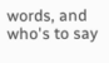words, and who's to say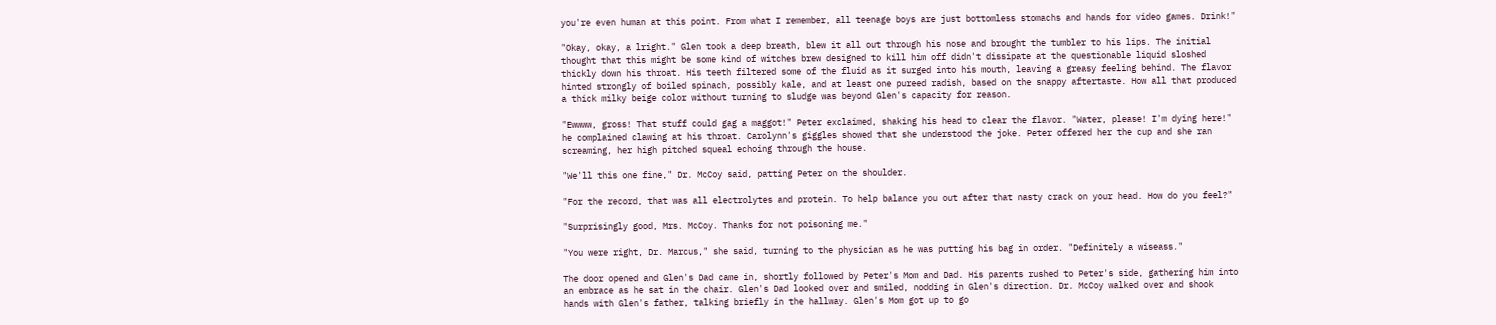you're even human at this point. From what I remember, all teenage boys are just bottomless stomachs and hands for video games. Drink!"

"Okay, okay, a lright." Glen took a deep breath, blew it all out through his nose and brought the tumbler to his lips. The initial thought that this might be some kind of witches brew designed to kill him off didn't dissipate at the questionable liquid sloshed thickly down his throat. His teeth filtered some of the fluid as it surged into his mouth, leaving a greasy feeling behind. The flavor hinted strongly of boiled spinach, possibly kale, and at least one pureed radish, based on the snappy aftertaste. How all that produced a thick milky beige color without turning to sludge was beyond Glen's capacity for reason.

"Ewwww, gross! That stuff could gag a maggot!" Peter exclaimed, shaking his head to clear the flavor. "Water, please! I'm dying here!" he complained clawing at his throat. Carolynn's giggles showed that she understood the joke. Peter offered her the cup and she ran screaming, her high pitched squeal echoing through the house.

"We'll this one fine," Dr. McCoy said, patting Peter on the shoulder.

"For the record, that was all electrolytes and protein. To help balance you out after that nasty crack on your head. How do you feel?"

"Surprisingly good, Mrs. McCoy. Thanks for not poisoning me."

"You were right, Dr. Marcus," she said, turning to the physician as he was putting his bag in order. "Definitely a wiseass."

The door opened and Glen's Dad came in, shortly followed by Peter's Mom and Dad. His parents rushed to Peter's side, gathering him into an embrace as he sat in the chair. Glen's Dad looked over and smiled, nodding in Glen's direction. Dr. McCoy walked over and shook hands with Glen's father, talking briefly in the hallway. Glen's Mom got up to go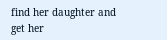find her daughter and get her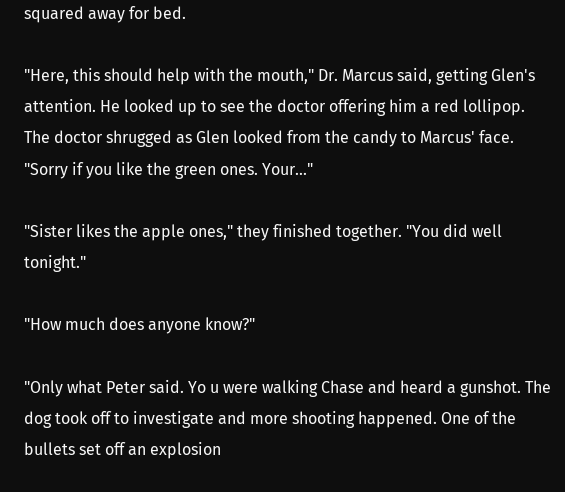squared away for bed.

"Here, this should help with the mouth," Dr. Marcus said, getting Glen's attention. He looked up to see the doctor offering him a red lollipop. The doctor shrugged as Glen looked from the candy to Marcus' face. "Sorry if you like the green ones. Your..."

"Sister likes the apple ones," they finished together. "You did well tonight."

"How much does anyone know?"

"Only what Peter said. Yo u were walking Chase and heard a gunshot. The dog took off to investigate and more shooting happened. One of the bullets set off an explosion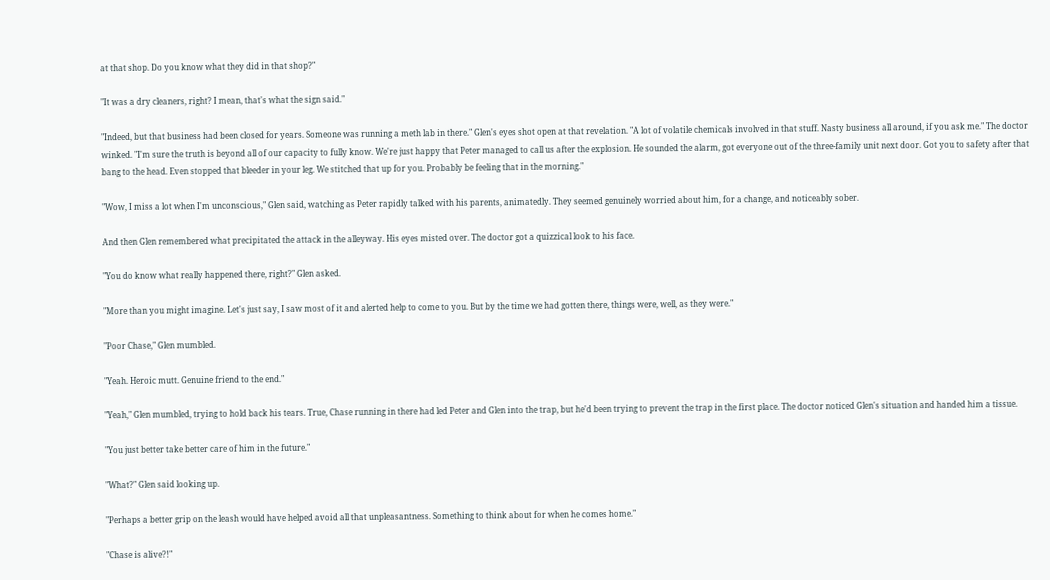at that shop. Do you know what they did in that shop?"

"It was a dry cleaners, right? I mean, that's what the sign said."

"Indeed, but that business had been closed for years. Someone was running a meth lab in there." Glen's eyes shot open at that revelation. "A lot of volatile chemicals involved in that stuff. Nasty business all around, if you ask me." The doctor winked. "I'm sure the truth is beyond all of our capacity to fully know. We're just happy that Peter managed to call us after the explosion. He sounded the alarm, got everyone out of the three-family unit next door. Got you to safety after that bang to the head. Even stopped that bleeder in your leg. We stitched that up for you. Probably be feeling that in the morning."

"Wow, I miss a lot when I'm unconscious," Glen said, watching as Peter rapidly talked with his parents, animatedly. They seemed genuinely worried about him, for a change, and noticeably sober.

And then Glen remembered what precipitated the attack in the alleyway. His eyes misted over. The doctor got a quizzical look to his face.

"You do know what really happened there, right?" Glen asked.

"More than you might imagine. Let's just say, I saw most of it and alerted help to come to you. But by the time we had gotten there, things were, well, as they were."

"Poor Chase," Glen mumbled.

"Yeah. Heroic mutt. Genuine friend to the end."

"Yeah," Glen mumbled, trying to hold back his tears. True, Chase running in there had led Peter and Glen into the trap, but he'd been trying to prevent the trap in the first place. The doctor noticed Glen's situation and handed him a tissue.

"You just better take better care of him in the future."

"What?" Glen said looking up.

"Perhaps a better grip on the leash would have helped avoid all that unpleasantness. Something to think about for when he comes home."

"Chase is alive?!"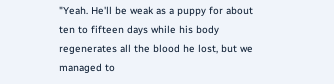"Yeah. He'll be weak as a puppy for about ten to fifteen days while his body regenerates all the blood he lost, but we managed to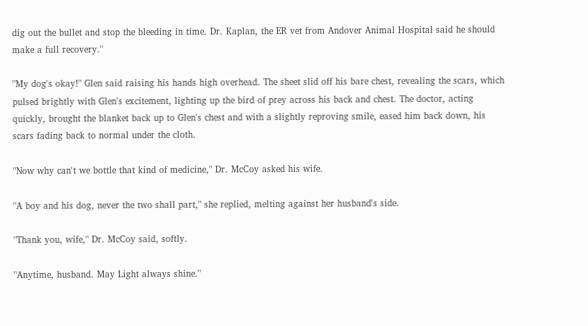dig out the bullet and stop the bleeding in time. Dr. Kaplan, the ER vet from Andover Animal Hospital said he should make a full recovery."

"My dog's okay!" Glen said raising his hands high overhead. The sheet slid off his bare chest, revealing the scars, which pulsed brightly with Glen's excitement, lighting up the bird of prey across his back and chest. The doctor, acting quickly, brought the blanket back up to Glen's chest and with a slightly reproving smile, eased him back down, his scars fading back to normal under the cloth.

"Now why can't we bottle that kind of medicine," Dr. McCoy asked his wife.

"A boy and his dog, never the two shall part," she replied, melting against her husband's side.

"Thank you, wife," Dr. McCoy said, softly.

"Anytime, husband. May Light always shine."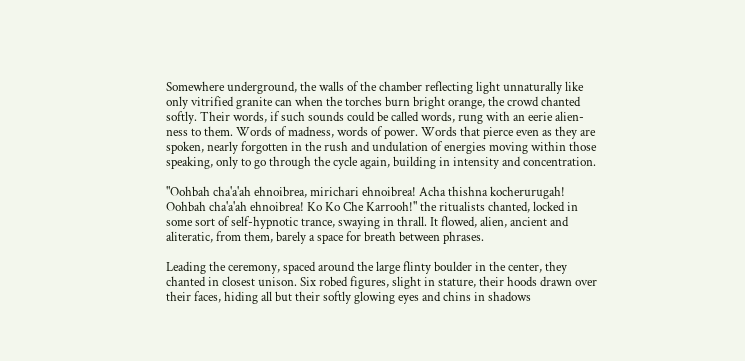Somewhere underground, the walls of the chamber reflecting light unnaturally like only vitrified granite can when the torches burn bright orange, the crowd chanted softly. Their words, if such sounds could be called words, rung with an eerie alien-ness to them. Words of madness, words of power. Words that pierce even as they are spoken, nearly forgotten in the rush and undulation of energies moving within those speaking, only to go through the cycle again, building in intensity and concentration.

"Oohbah cha'a'ah ehnoibrea, mirichari ehnoibrea! Acha thishna kocherurugah! Oohbah cha'a'ah ehnoibrea! Ko Ko Che Karrooh!" the ritualists chanted, locked in some sort of self-hypnotic trance, swaying in thrall. It flowed, alien, ancient and aliteratic, from them, barely a space for breath between phrases.

Leading the ceremony, spaced around the large flinty boulder in the center, they chanted in closest unison. Six robed figures, slight in stature, their hoods drawn over their faces, hiding all but their softly glowing eyes and chins in shadows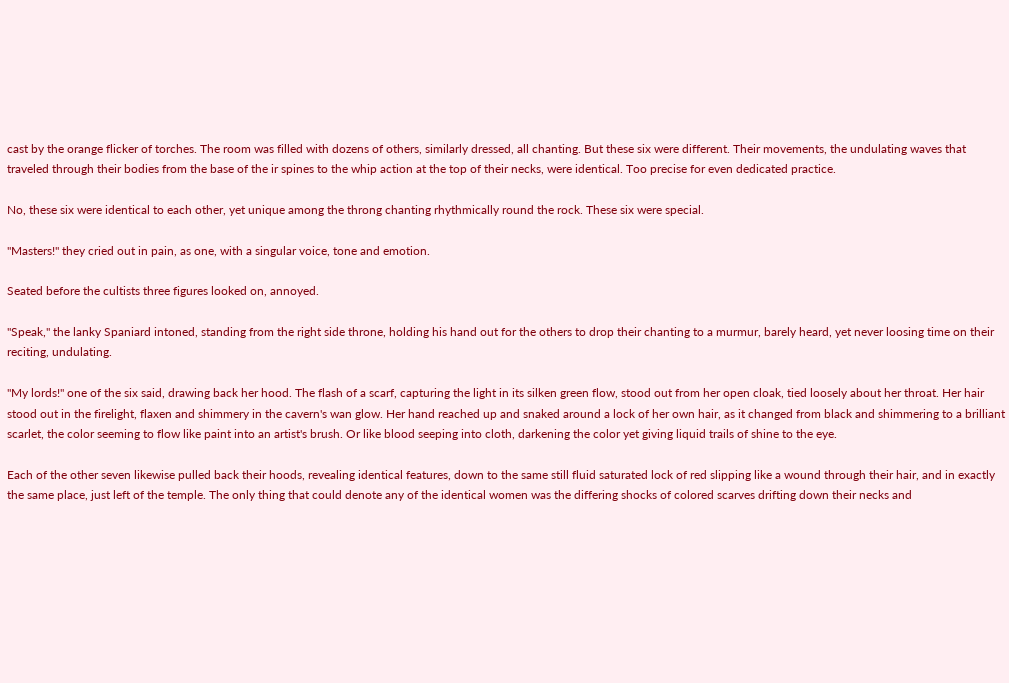cast by the orange flicker of torches. The room was filled with dozens of others, similarly dressed, all chanting. But these six were different. Their movements, the undulating waves that traveled through their bodies from the base of the ir spines to the whip action at the top of their necks, were identical. Too precise for even dedicated practice.

No, these six were identical to each other, yet unique among the throng chanting rhythmically round the rock. These six were special.

"Masters!" they cried out in pain, as one, with a singular voice, tone and emotion.

Seated before the cultists three figures looked on, annoyed.

"Speak," the lanky Spaniard intoned, standing from the right side throne, holding his hand out for the others to drop their chanting to a murmur, barely heard, yet never loosing time on their reciting, undulating.

"My lords!" one of the six said, drawing back her hood. The flash of a scarf, capturing the light in its silken green flow, stood out from her open cloak, tied loosely about her throat. Her hair stood out in the firelight, flaxen and shimmery in the cavern's wan glow. Her hand reached up and snaked around a lock of her own hair, as it changed from black and shimmering to a brilliant scarlet, the color seeming to flow like paint into an artist's brush. Or like blood seeping into cloth, darkening the color yet giving liquid trails of shine to the eye.

Each of the other seven likewise pulled back their hoods, revealing identical features, down to the same still fluid saturated lock of red slipping like a wound through their hair, and in exactly the same place, just left of the temple. The only thing that could denote any of the identical women was the differing shocks of colored scarves drifting down their necks and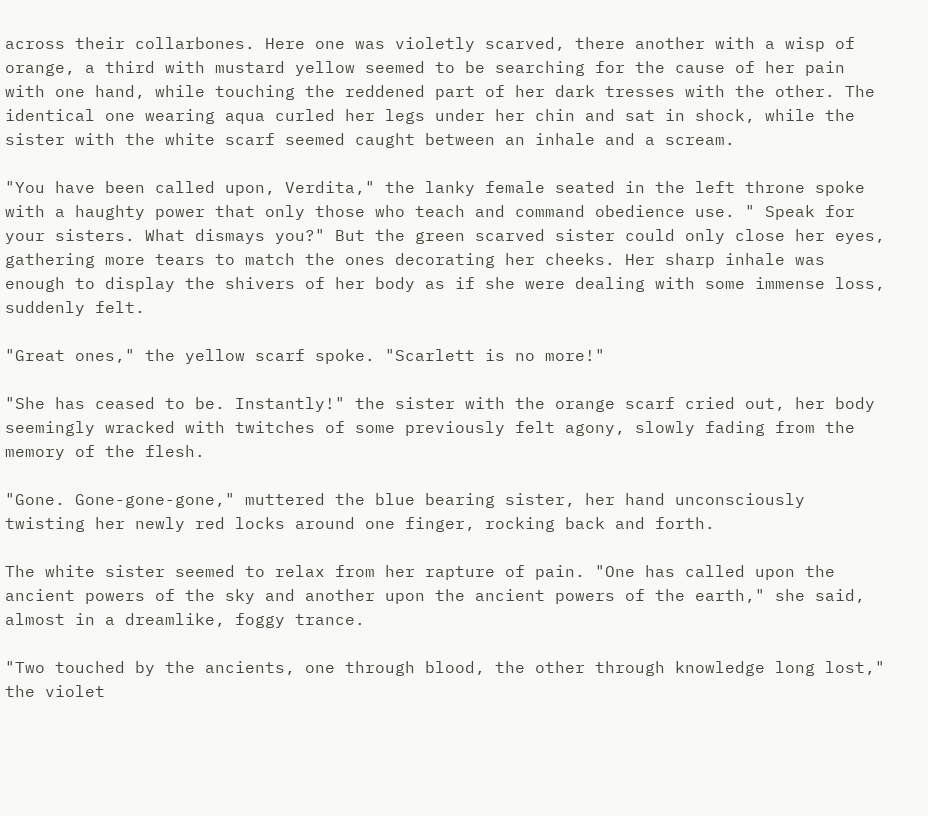across their collarbones. Here one was violetly scarved, there another with a wisp of orange, a third with mustard yellow seemed to be searching for the cause of her pain with one hand, while touching the reddened part of her dark tresses with the other. The identical one wearing aqua curled her legs under her chin and sat in shock, while the sister with the white scarf seemed caught between an inhale and a scream.

"You have been called upon, Verdita," the lanky female seated in the left throne spoke with a haughty power that only those who teach and command obedience use. " Speak for your sisters. What dismays you?" But the green scarved sister could only close her eyes, gathering more tears to match the ones decorating her cheeks. Her sharp inhale was enough to display the shivers of her body as if she were dealing with some immense loss, suddenly felt.

"Great ones," the yellow scarf spoke. "Scarlett is no more!"

"She has ceased to be. Instantly!" the sister with the orange scarf cried out, her body seemingly wracked with twitches of some previously felt agony, slowly fading from the memory of the flesh.

"Gone. Gone-gone-gone," muttered the blue bearing sister, her hand unconsciously twisting her newly red locks around one finger, rocking back and forth.

The white sister seemed to relax from her rapture of pain. "One has called upon the ancient powers of the sky and another upon the ancient powers of the earth," she said, almost in a dreamlike, foggy trance.

"Two touched by the ancients, one through blood, the other through knowledge long lost," the violet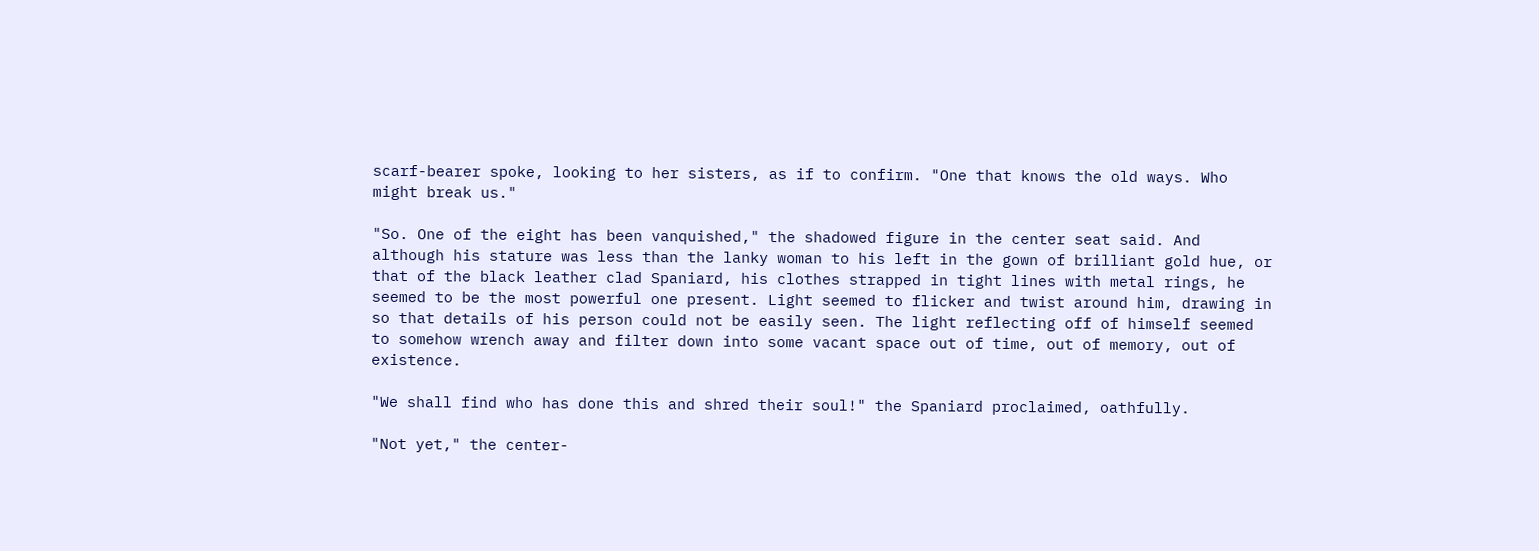scarf-bearer spoke, looking to her sisters, as if to confirm. "One that knows the old ways. Who might break us."

"So. One of the eight has been vanquished," the shadowed figure in the center seat said. And although his stature was less than the lanky woman to his left in the gown of brilliant gold hue, or that of the black leather clad Spaniard, his clothes strapped in tight lines with metal rings, he seemed to be the most powerful one present. Light seemed to flicker and twist around him, drawing in so that details of his person could not be easily seen. The light reflecting off of himself seemed to somehow wrench away and filter down into some vacant space out of time, out of memory, out of existence.

"We shall find who has done this and shred their soul!" the Spaniard proclaimed, oathfully.

"Not yet," the center-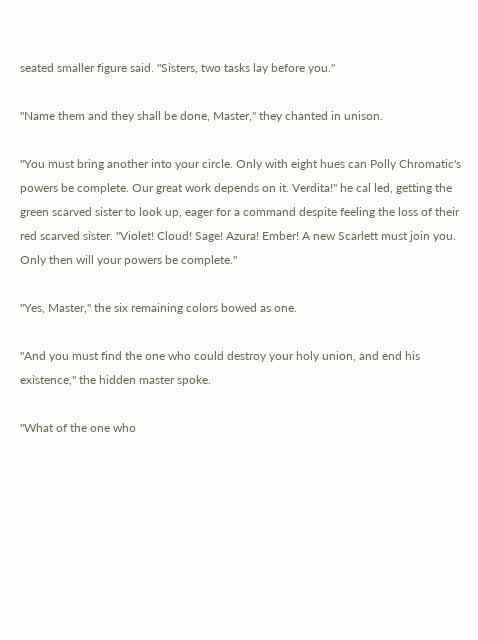seated smaller figure said. "Sisters, two tasks lay before you."

"Name them and they shall be done, Master," they chanted in unison.

"You must bring another into your circle. Only with eight hues can Polly Chromatic's powers be complete. Our great work depends on it. Verdita!" he cal led, getting the green scarved sister to look up, eager for a command despite feeling the loss of their red scarved sister. "Violet! Cloud! Sage! Azura! Ember! A new Scarlett must join you. Only then will your powers be complete."

"Yes, Master," the six remaining colors bowed as one.

"And you must find the one who could destroy your holy union, and end his existence," the hidden master spoke.

"What of the one who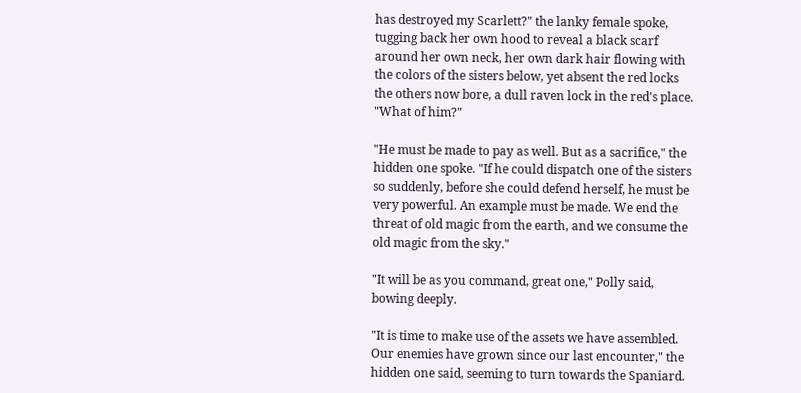has destroyed my Scarlett?" the lanky female spoke, tugging back her own hood to reveal a black scarf around her own neck, her own dark hair flowing with the colors of the sisters below, yet absent the red locks the others now bore, a dull raven lock in the red's place. "What of him?"

"He must be made to pay as well. But as a sacrifice," the hidden one spoke. "If he could dispatch one of the sisters so suddenly, before she could defend herself, he must be very powerful. An example must be made. We end the threat of old magic from the earth, and we consume the old magic from the sky."

"It will be as you command, great one," Polly said, bowing deeply.

"It is time to make use of the assets we have assembled. Our enemies have grown since our last encounter," the hidden one said, seeming to turn towards the Spaniard.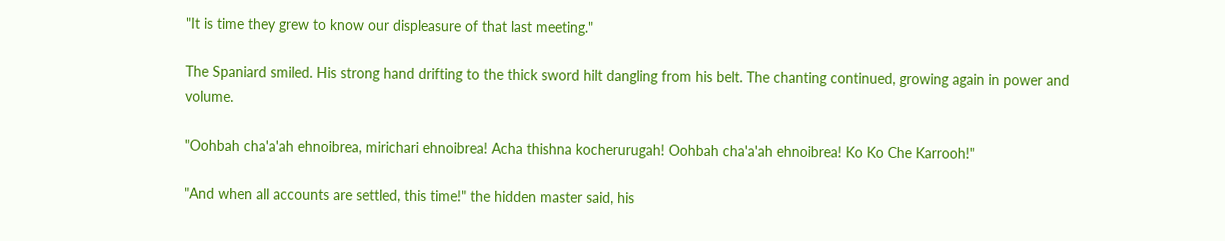"It is time they grew to know our displeasure of that last meeting."

The Spaniard smiled. His strong hand drifting to the thick sword hilt dangling from his belt. The chanting continued, growing again in power and volume.

"Oohbah cha'a'ah ehnoibrea, mirichari ehnoibrea! Acha thishna kocherurugah! Oohbah cha'a'ah ehnoibrea! Ko Ko Che Karrooh!"

"And when all accounts are settled, this time!" the hidden master said, his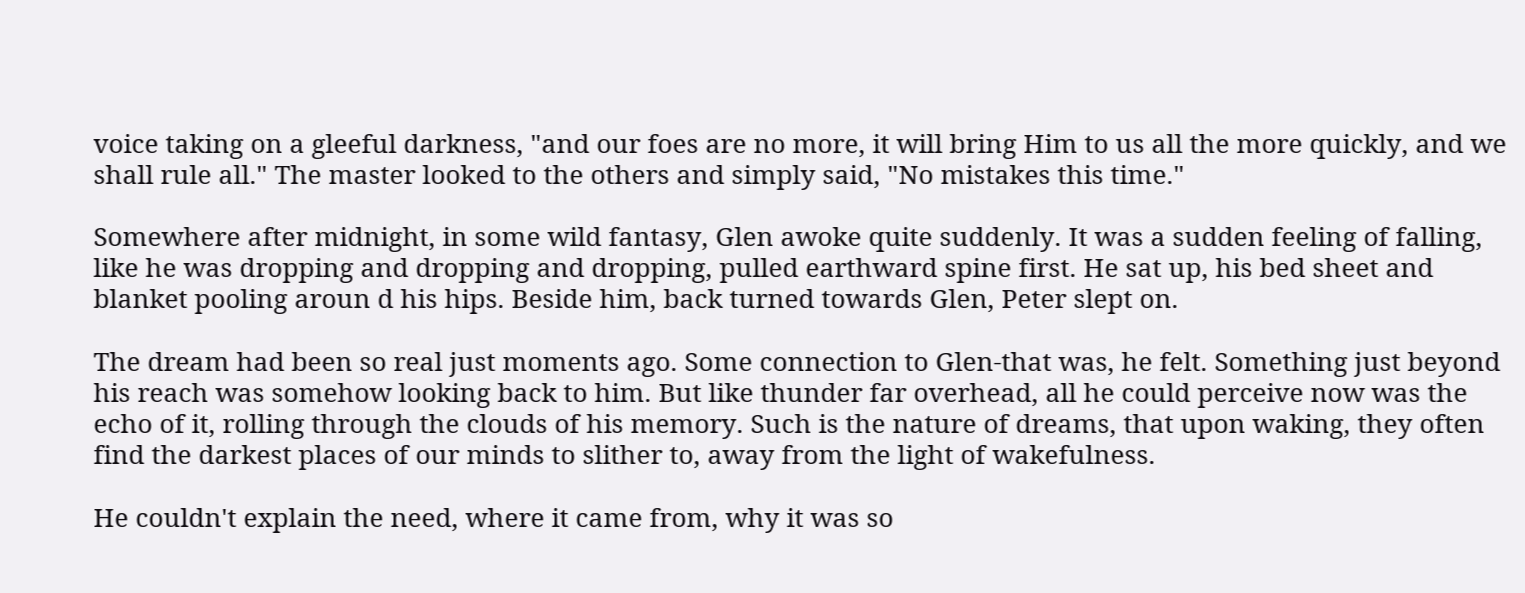voice taking on a gleeful darkness, "and our foes are no more, it will bring Him to us all the more quickly, and we shall rule all." The master looked to the others and simply said, "No mistakes this time."

Somewhere after midnight, in some wild fantasy, Glen awoke quite suddenly. It was a sudden feeling of falling, like he was dropping and dropping and dropping, pulled earthward spine first. He sat up, his bed sheet and blanket pooling aroun d his hips. Beside him, back turned towards Glen, Peter slept on.

The dream had been so real just moments ago. Some connection to Glen-that was, he felt. Something just beyond his reach was somehow looking back to him. But like thunder far overhead, all he could perceive now was the echo of it, rolling through the clouds of his memory. Such is the nature of dreams, that upon waking, they often find the darkest places of our minds to slither to, away from the light of wakefulness.

He couldn't explain the need, where it came from, why it was so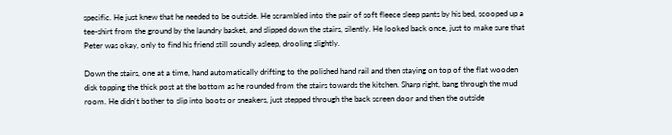specific. He just knew that he needed to be outside. He scrambled into the pair of soft fleece sleep pants by his bed, scooped up a tee-shirt from the ground by the laundry basket, and slipped down the stairs, silently. He looked back once, just to make sure that Peter was okay, only to find his friend still soundly asleep, drooling slightly.

Down the stairs, one at a time, hand automatically drifting to the polished hand rail and then staying on top of the flat wooden disk topping the thick post at the bottom as he rounded from the stairs towards the kitchen. Sharp right, bang through the mud room. He didn't bother to slip into boots or sneakers, just stepped through the back screen door and then the outside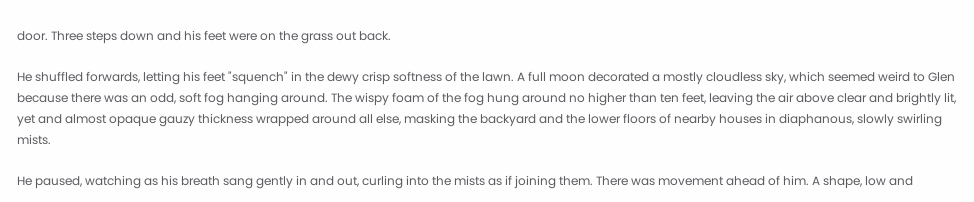door. Three steps down and his feet were on the grass out back.

He shuffled forwards, letting his feet "squench" in the dewy crisp softness of the lawn. A full moon decorated a mostly cloudless sky, which seemed weird to Glen because there was an odd, soft fog hanging around. The wispy foam of the fog hung around no higher than ten feet, leaving the air above clear and brightly lit, yet and almost opaque gauzy thickness wrapped around all else, masking the backyard and the lower floors of nearby houses in diaphanous, slowly swirling mists.

He paused, watching as his breath sang gently in and out, curling into the mists as if joining them. There was movement ahead of him. A shape, low and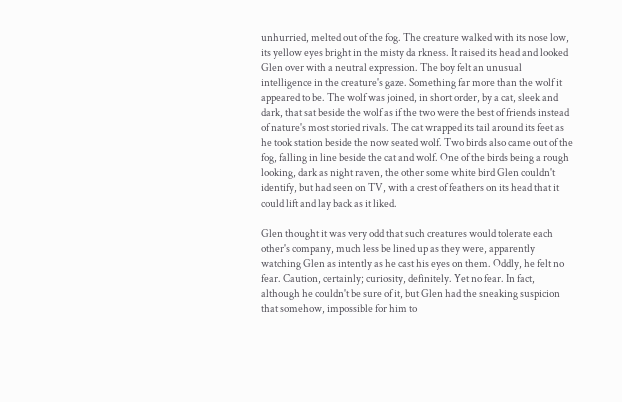unhurried, melted out of the fog. The creature walked with its nose low, its yellow eyes bright in the misty da rkness. It raised its head and looked Glen over with a neutral expression. The boy felt an unusual intelligence in the creature's gaze. Something far more than the wolf it appeared to be. The wolf was joined, in short order, by a cat, sleek and dark, that sat beside the wolf as if the two were the best of friends instead of nature's most storied rivals. The cat wrapped its tail around its feet as he took station beside the now seated wolf. Two birds also came out of the fog, falling in line beside the cat and wolf. One of the birds being a rough looking, dark as night raven, the other some white bird Glen couldn't identify, but had seen on TV, with a crest of feathers on its head that it could lift and lay back as it liked.

Glen thought it was very odd that such creatures would tolerate each other's company, much less be lined up as they were, apparently watching Glen as intently as he cast his eyes on them. Oddly, he felt no fear. Caution, certainly; curiosity, definitely. Yet no fear. In fact, although he couldn't be sure of it, but Glen had the sneaking suspicion that somehow, impossible for him to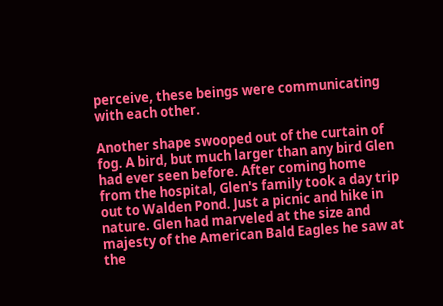perceive, these beings were communicating with each other.

Another shape swooped out of the curtain of fog. A bird, but much larger than any bird Glen had ever seen before. After coming home from the hospital, Glen's family took a day trip out to Walden Pond. Just a picnic and hike in nature. Glen had marveled at the size and majesty of the American Bald Eagles he saw at the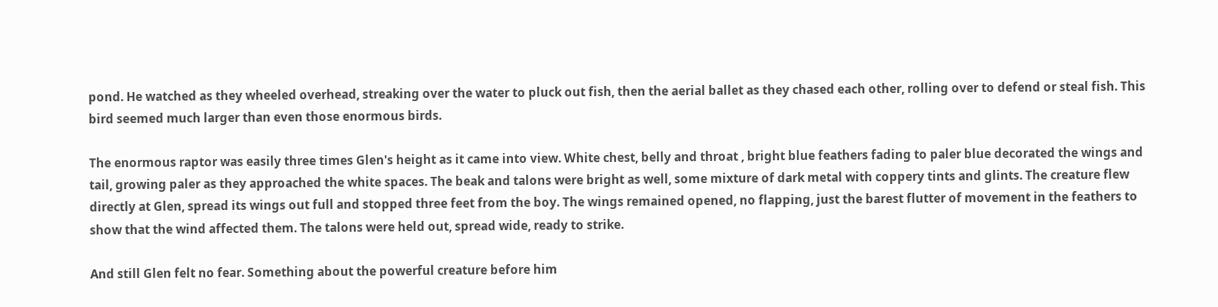pond. He watched as they wheeled overhead, streaking over the water to pluck out fish, then the aerial ballet as they chased each other, rolling over to defend or steal fish. This bird seemed much larger than even those enormous birds.

The enormous raptor was easily three times Glen's height as it came into view. White chest, belly and throat , bright blue feathers fading to paler blue decorated the wings and tail, growing paler as they approached the white spaces. The beak and talons were bright as well, some mixture of dark metal with coppery tints and glints. The creature flew directly at Glen, spread its wings out full and stopped three feet from the boy. The wings remained opened, no flapping, just the barest flutter of movement in the feathers to show that the wind affected them. The talons were held out, spread wide, ready to strike.

And still Glen felt no fear. Something about the powerful creature before him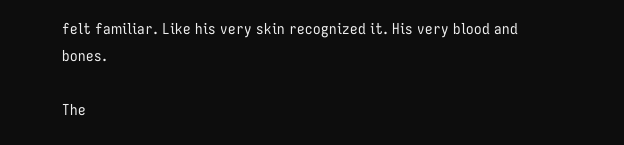felt familiar. Like his very skin recognized it. His very blood and bones.

The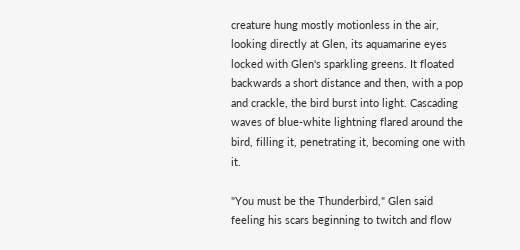creature hung mostly motionless in the air, looking directly at Glen, its aquamarine eyes locked with Glen's sparkling greens. It floated backwards a short distance and then, with a pop and crackle, the bird burst into light. Cascading waves of blue-white lightning flared around the bird, filling it, penetrating it, becoming one with it.

"You must be the Thunderbird," Glen said feeling his scars beginning to twitch and flow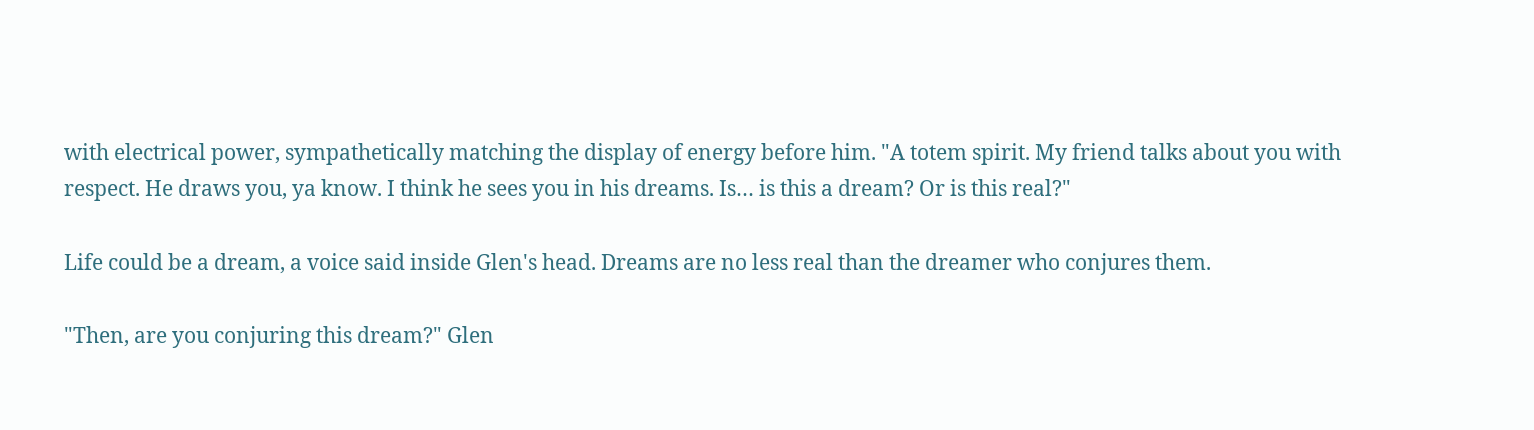with electrical power, sympathetically matching the display of energy before him. "A totem spirit. My friend talks about you with respect. He draws you, ya know. I think he sees you in his dreams. Is… is this a dream? Or is this real?"

Life could be a dream, a voice said inside Glen's head. Dreams are no less real than the dreamer who conjures them.

"Then, are you conjuring this dream?" Glen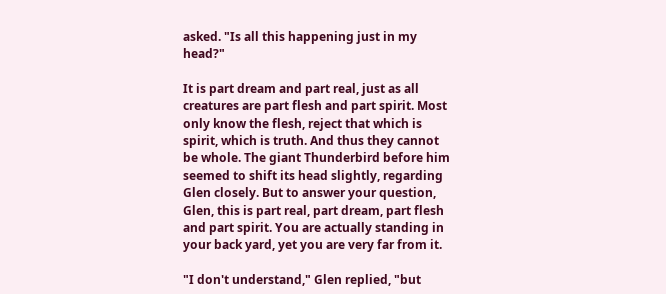asked. "Is all this happening just in my head?"

It is part dream and part real, just as all creatures are part flesh and part spirit. Most only know the flesh, reject that which is spirit, which is truth. And thus they cannot be whole. The giant Thunderbird before him seemed to shift its head slightly, regarding Glen closely. But to answer your question, Glen, this is part real, part dream, part flesh and part spirit. You are actually standing in your back yard, yet you are very far from it.

"I don't understand," Glen replied, "but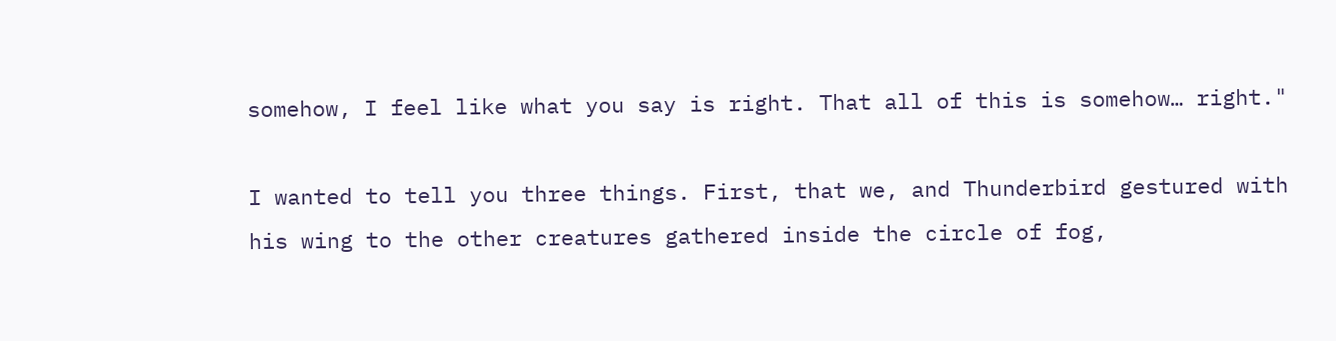somehow, I feel like what you say is right. That all of this is somehow… right."

I wanted to tell you three things. First, that we, and Thunderbird gestured with his wing to the other creatures gathered inside the circle of fog,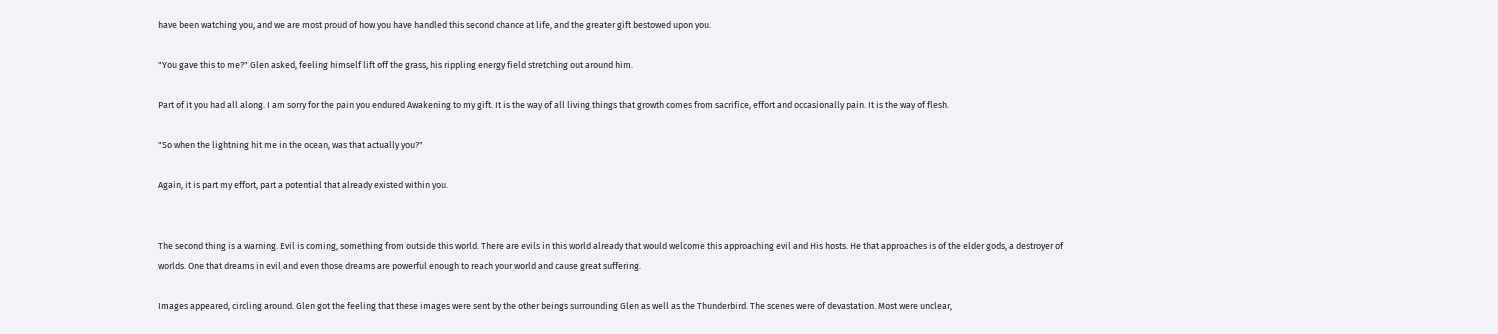have been watching you, and we are most proud of how you have handled this second chance at life, and the greater gift bestowed upon you.

"You gave this to me?" Glen asked, feeling himself lift off the grass, his rippling energy field stretching out around him.

Part of it you had all along. I am sorry for the pain you endured Awakening to my gift. It is the way of all living things that growth comes from sacrifice, effort and occasionally pain. It is the way of flesh.

"So when the lightning hit me in the ocean, was that actually you?"

Again, it is part my effort, part a potential that already existed within you.


The second thing is a warning. Evil is coming, something from outside this world. There are evils in this world already that would welcome this approaching evil and His hosts. He that approaches is of the elder gods, a destroyer of worlds. One that dreams in evil and even those dreams are powerful enough to reach your world and cause great suffering.

Images appeared, circling around. Glen got the feeling that these images were sent by the other beings surrounding Glen as well as the Thunderbird. The scenes were of devastation. Most were unclear,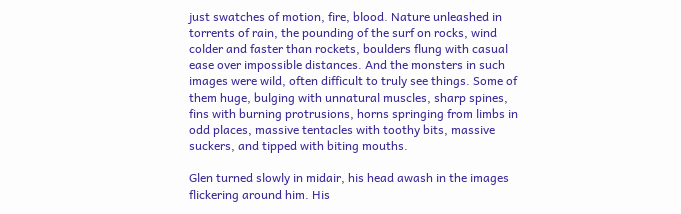just swatches of motion, fire, blood. Nature unleashed in torrents of rain, the pounding of the surf on rocks, wind colder and faster than rockets, boulders flung with casual ease over impossible distances. And the monsters in such images were wild, often difficult to truly see things. Some of them huge, bulging with unnatural muscles, sharp spines, fins with burning protrusions, horns springing from limbs in odd places, massive tentacles with toothy bits, massive suckers, and tipped with biting mouths.

Glen turned slowly in midair, his head awash in the images flickering around him. His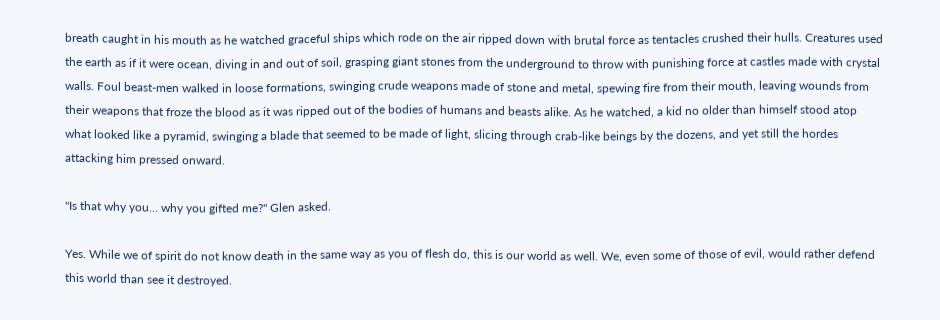breath caught in his mouth as he watched graceful ships which rode on the air ripped down with brutal force as tentacles crushed their hulls. Creatures used the earth as if it were ocean, diving in and out of soil, grasping giant stones from the underground to throw with punishing force at castles made with crystal walls. Foul beast-men walked in loose formations, swinging crude weapons made of stone and metal, spewing fire from their mouth, leaving wounds from their weapons that froze the blood as it was ripped out of the bodies of humans and beasts alike. As he watched, a kid no older than himself stood atop what looked like a pyramid, swinging a blade that seemed to be made of light, slicing through crab-like beings by the dozens, and yet still the hordes attacking him pressed onward.

"Is that why you… why you gifted me?" Glen asked.

Yes. While we of spirit do not know death in the same way as you of flesh do, this is our world as well. We, even some of those of evil, would rather defend this world than see it destroyed.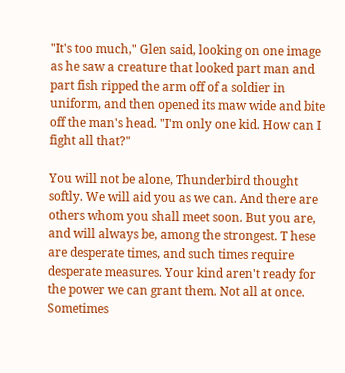"It's too much," Glen said, looking on one image as he saw a creature that looked part man and part fish ripped the arm off of a soldier in uniform, and then opened its maw wide and bite off the man's head. "I'm only one kid. How can I fight all that?"

You will not be alone, Thunderbird thought softly. We will aid you as we can. And there are others whom you shall meet soon. But you are, and will always be, among the strongest. T hese are desperate times, and such times require desperate measures. Your kind aren't ready for the power we can grant them. Not all at once. Sometimes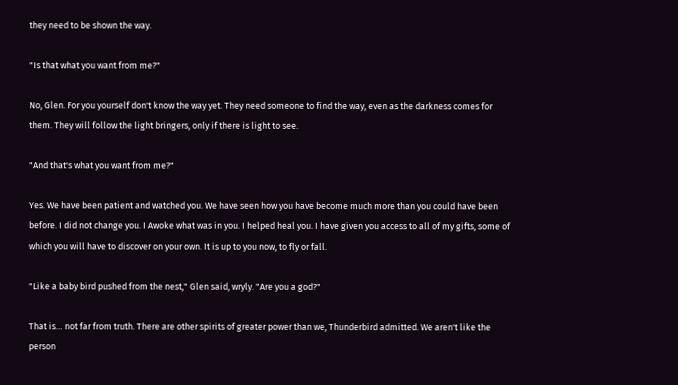they need to be shown the way.

"Is that what you want from me?"

No, Glen. For you yourself don't know the way yet. They need someone to find the way, even as the darkness comes for them. They will follow the light bringers, only if there is light to see.

"And that's what you want from me?"

Yes. We have been patient and watched you. We have seen how you have become much more than you could have been before. I did not change you. I Awoke what was in you. I helped heal you. I have given you access to all of my gifts, some of which you will have to discover on your own. It is up to you now, to fly or fall.

"Like a baby bird pushed from the nest," Glen said, wryly. "Are you a god?"

That is… not far from truth. There are other spirits of greater power than we, Thunderbird admitted. We aren't like the person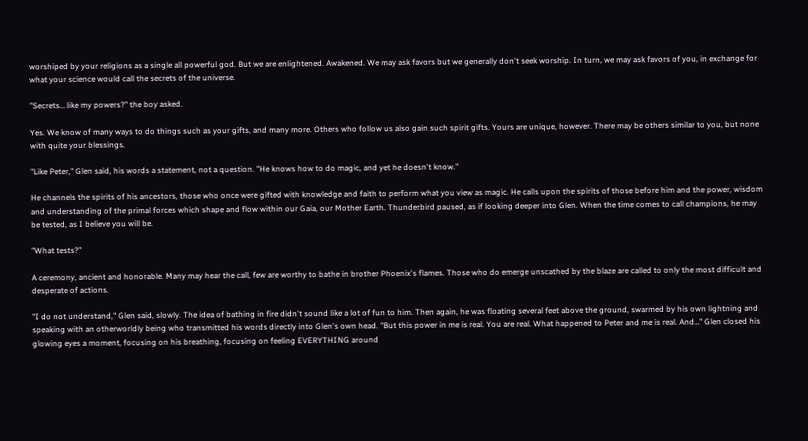worshiped by your religions as a single all powerful god. But we are enlightened. Awakened. We may ask favors but we generally don't seek worship. In turn, we may ask favors of you, in exchange for what your science would call the secrets of the universe.

"Secrets… like my powers?" the boy asked.

Yes. We know of many ways to do things such as your gifts, and many more. Others who follow us also gain such spirit gifts. Yours are unique, however. There may be others similar to you, but none with quite your blessings.

"Like Peter," Glen said, his words a statement, not a question. "He knows how to do magic, and yet he doesn't know."

He channels the spirits of his ancestors, those who once were gifted with knowledge and faith to perform what you view as magic. He calls upon the spirits of those before him and the power, wisdom and understanding of the primal forces which shape and flow within our Gaia, our Mother Earth. Thunderbird paused, as if looking deeper into Glen. When the time comes to call champions, he may be tested, as I believe you will be.

"What tests?"

A ceremony, ancient and honorable. Many may hear the call, few are worthy to bathe in brother Phoenix's flames. Those who do emerge unscathed by the blaze are called to only the most difficult and desperate of actions.

"I do not understand," Glen said, slowly. The idea of bathing in fire didn't sound like a lot of fun to him. Then again, he was floating several feet above the ground, swarmed by his own lightning and speaking with an otherworldly being who transmitted his words directly into Glen's own head. "But this power in me is real. You are real. What happened to Peter and me is real. And…" Glen closed his glowing eyes a moment, focusing on his breathing, focusing on feeling EVERYTHING around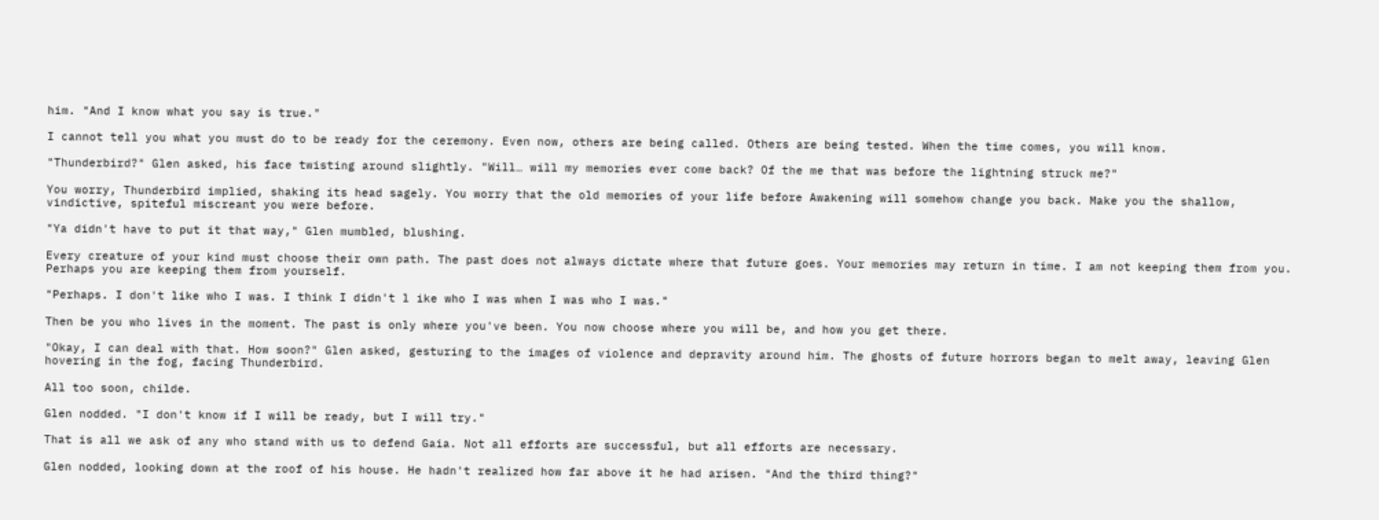him. "And I know what you say is true."

I cannot tell you what you must do to be ready for the ceremony. Even now, others are being called. Others are being tested. When the time comes, you will know.

"Thunderbird?" Glen asked, his face twisting around slightly. "Will… will my memories ever come back? Of the me that was before the lightning struck me?"

You worry, Thunderbird implied, shaking its head sagely. You worry that the old memories of your life before Awakening will somehow change you back. Make you the shallow, vindictive, spiteful miscreant you were before.

"Ya didn't have to put it that way," Glen mumbled, blushing.

Every creature of your kind must choose their own path. The past does not always dictate where that future goes. Your memories may return in time. I am not keeping them from you. Perhaps you are keeping them from yourself.

"Perhaps. I don't like who I was. I think I didn't l ike who I was when I was who I was."

Then be you who lives in the moment. The past is only where you've been. You now choose where you will be, and how you get there.

"Okay, I can deal with that. How soon?" Glen asked, gesturing to the images of violence and depravity around him. The ghosts of future horrors began to melt away, leaving Glen hovering in the fog, facing Thunderbird.

All too soon, childe.

Glen nodded. "I don't know if I will be ready, but I will try."

That is all we ask of any who stand with us to defend Gaia. Not all efforts are successful, but all efforts are necessary.

Glen nodded, looking down at the roof of his house. He hadn't realized how far above it he had arisen. "And the third thing?"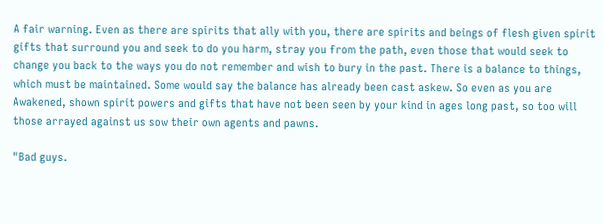A fair warning. Even as there are spirits that ally with you, there are spirits and beings of flesh given spirit gifts that surround you and seek to do you harm, stray you from the path, even those that would seek to change you back to the ways you do not remember and wish to bury in the past. There is a balance to things, which must be maintained. Some would say the balance has already been cast askew. So even as you are Awakened, shown spirit powers and gifts that have not been seen by your kind in ages long past, so too will those arrayed against us sow their own agents and pawns.

"Bad guys.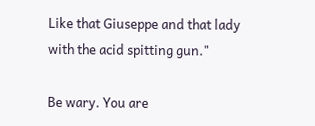Like that Giuseppe and that lady with the acid spitting gun."

Be wary. You are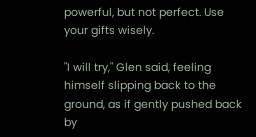powerful, but not perfect. Use your gifts wisely.

"I will try," Glen said, feeling himself slipping back to the ground, as if gently pushed back by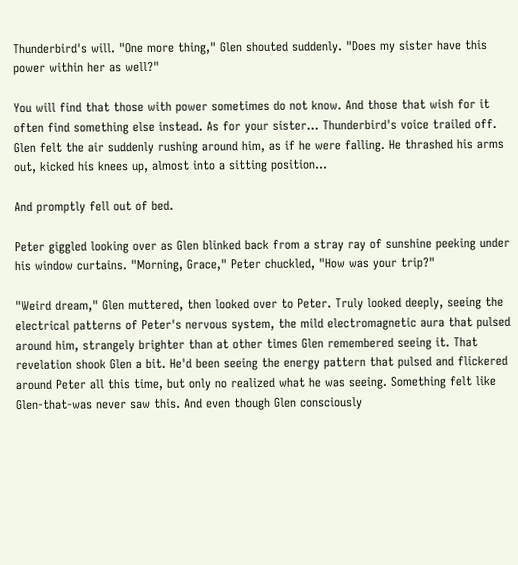Thunderbird's will. "One more thing," Glen shouted suddenly. "Does my sister have this power within her as well?"

You will find that those with power sometimes do not know. And those that wish for it often find something else instead. As for your sister… Thunderbird's voice trailed off. Glen felt the air suddenly rushing around him, as if he were falling. He thrashed his arms out, kicked his knees up, almost into a sitting position…

And promptly fell out of bed.

Peter giggled looking over as Glen blinked back from a stray ray of sunshine peeking under his window curtains. "Morning, Grace," Peter chuckled, "How was your trip?"

"Weird dream," Glen muttered, then looked over to Peter. Truly looked deeply, seeing the electrical patterns of Peter's nervous system, the mild electromagnetic aura that pulsed around him, strangely brighter than at other times Glen remembered seeing it. That revelation shook Glen a bit. He'd been seeing the energy pattern that pulsed and flickered around Peter all this time, but only no realized what he was seeing. Something felt like Glen-that-was never saw this. And even though Glen consciously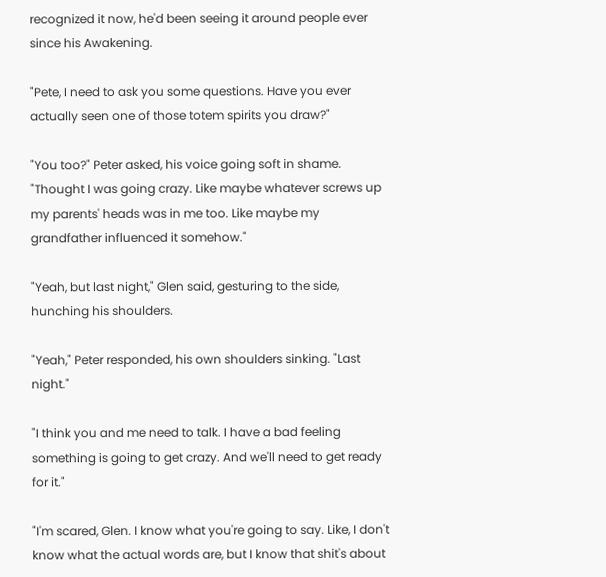recognized it now, he'd been seeing it around people ever since his Awakening.

"Pete, I need to ask you some questions. Have you ever actually seen one of those totem spirits you draw?"

"You too?" Peter asked, his voice going soft in shame. "Thought I was going crazy. Like maybe whatever screws up my parents' heads was in me too. Like maybe my grandfather influenced it somehow."

"Yeah, but last night," Glen said, gesturing to the side, hunching his shoulders.

"Yeah," Peter responded, his own shoulders sinking. "Last night."

"I think you and me need to talk. I have a bad feeling something is going to get crazy. And we'll need to get ready for it."

"I'm scared, Glen. I know what you're going to say. Like, I don't know what the actual words are, but I know that shit's about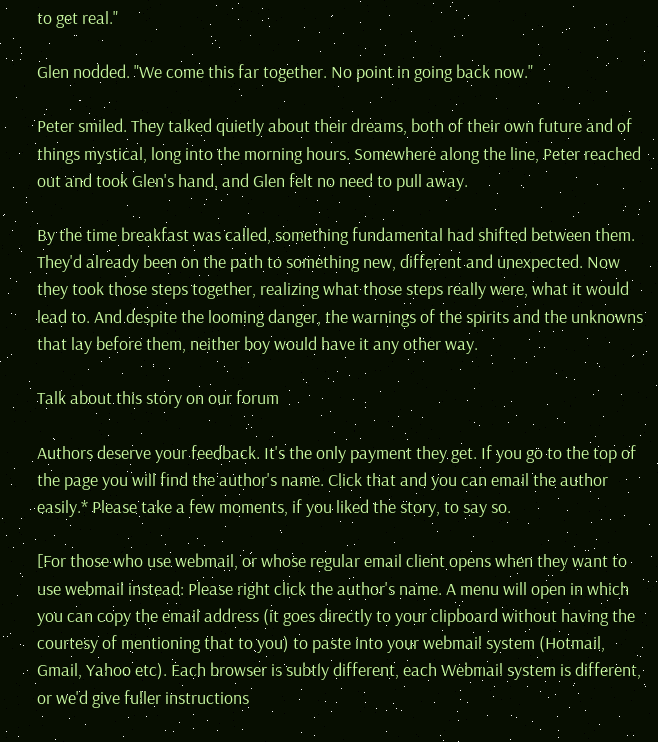to get real."

Glen nodded. "We come this far together. No point in going back now."

Peter smiled. They talked quietly about their dreams, both of their own future and of things mystical, long into the morning hours. Somewhere along the line, Peter reached out and took Glen's hand, and Glen felt no need to pull away.

By the time breakfast was called, something fundamental had shifted between them. They'd already been on the path to something new, different and unexpected. Now they took those steps together, realizing what those steps really were, what it would lead to. And despite the looming danger, the warnings of the spirits and the unknowns that lay before them, neither boy would have it any other way.

Talk about this story on our forum

Authors deserve your feedback. It's the only payment they get. If you go to the top of the page you will find the author's name. Click that and you can email the author easily.* Please take a few moments, if you liked the story, to say so.

[For those who use webmail, or whose regular email client opens when they want to use webmail instead: Please right click the author's name. A menu will open in which you can copy the email address (it goes directly to your clipboard without having the courtesy of mentioning that to you) to paste into your webmail system (Hotmail, Gmail, Yahoo etc). Each browser is subtly different, each Webmail system is different, or we'd give fuller instructions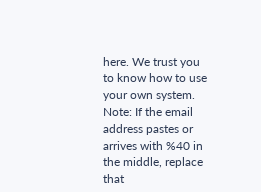here. We trust you to know how to use your own system. Note: If the email address pastes or arrives with %40 in the middle, replace that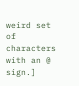weird set of characters with an @ sign.]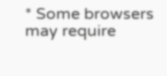* Some browsers may require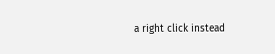a right click instead